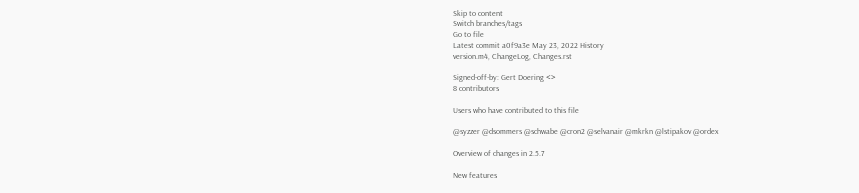Skip to content
Switch branches/tags
Go to file
Latest commit a0f9a3e May 23, 2022 History
version.m4, ChangeLog, Changes.rst

Signed-off-by: Gert Doering <>
8 contributors

Users who have contributed to this file

@syzzer @dsommers @schwabe @cron2 @selvanair @mkrkn @lstipakov @ordex

Overview of changes in 2.5.7

New features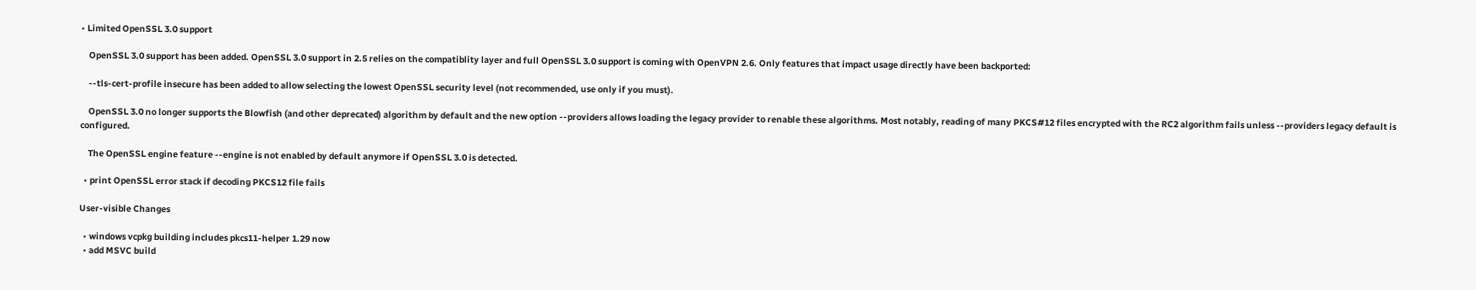• Limited OpenSSL 3.0 support

    OpenSSL 3.0 support has been added. OpenSSL 3.0 support in 2.5 relies on the compatiblity layer and full OpenSSL 3.0 support is coming with OpenVPN 2.6. Only features that impact usage directly have been backported:

    --tls-cert-profile insecure has been added to allow selecting the lowest OpenSSL security level (not recommended, use only if you must).

    OpenSSL 3.0 no longer supports the Blowfish (and other deprecated) algorithm by default and the new option --providers allows loading the legacy provider to renable these algorithms. Most notably, reading of many PKCS#12 files encrypted with the RC2 algorithm fails unless --providers legacy default is configured.

    The OpenSSL engine feature --engine is not enabled by default anymore if OpenSSL 3.0 is detected.

  • print OpenSSL error stack if decoding PKCS12 file fails

User-visible Changes

  • windows vcpkg building includes pkcs11-helper 1.29 now
  • add MSVC build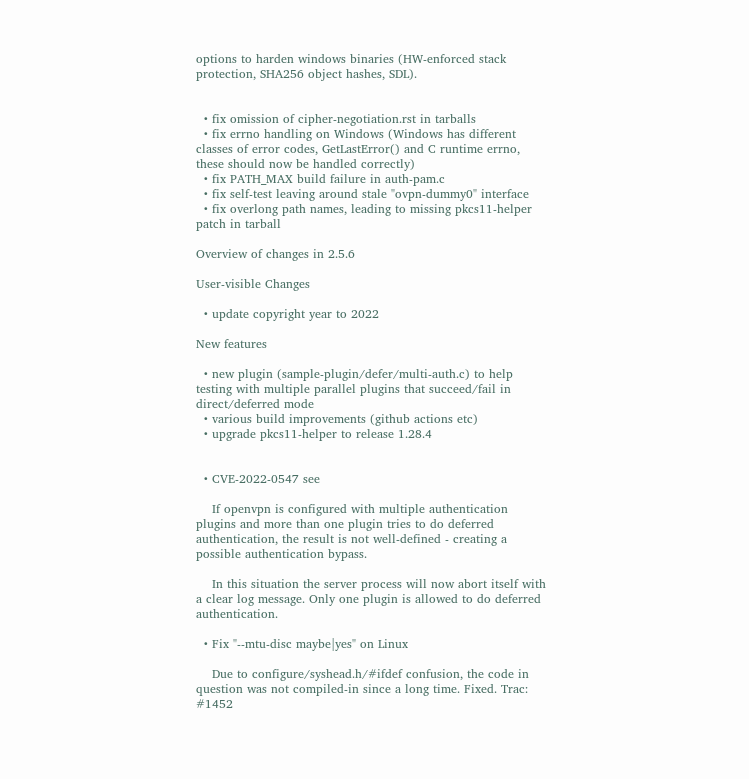options to harden windows binaries (HW-enforced stack protection, SHA256 object hashes, SDL).


  • fix omission of cipher-negotiation.rst in tarballs
  • fix errno handling on Windows (Windows has different classes of error codes, GetLastError() and C runtime errno, these should now be handled correctly)
  • fix PATH_MAX build failure in auth-pam.c
  • fix self-test leaving around stale "ovpn-dummy0" interface
  • fix overlong path names, leading to missing pkcs11-helper patch in tarball

Overview of changes in 2.5.6

User-visible Changes

  • update copyright year to 2022

New features

  • new plugin (sample-plugin/defer/multi-auth.c) to help testing with multiple parallel plugins that succeed/fail in direct/deferred mode
  • various build improvements (github actions etc)
  • upgrade pkcs11-helper to release 1.28.4


  • CVE-2022-0547 see

    If openvpn is configured with multiple authentication plugins and more than one plugin tries to do deferred authentication, the result is not well-defined - creating a possible authentication bypass.

    In this situation the server process will now abort itself with a clear log message. Only one plugin is allowed to do deferred authentication.

  • Fix "--mtu-disc maybe|yes" on Linux

    Due to configure/syshead.h/#ifdef confusion, the code in question was not compiled-in since a long time. Fixed. Trac: #1452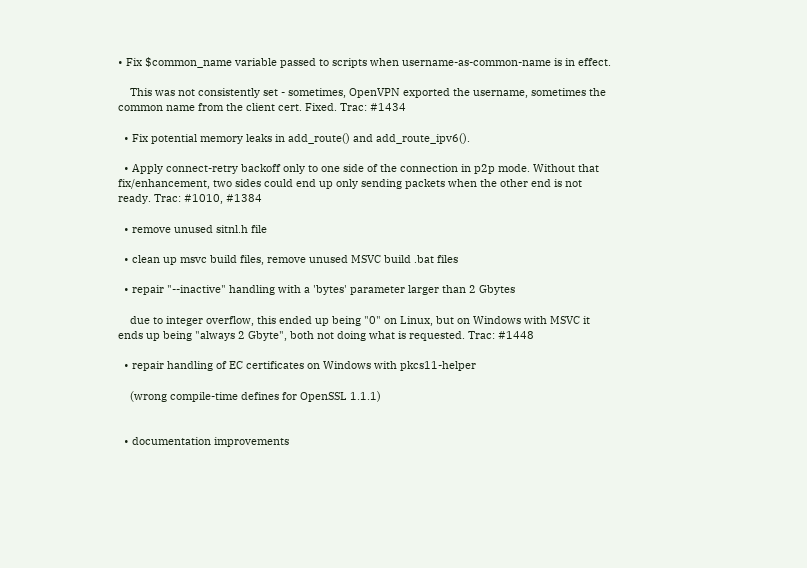• Fix $common_name variable passed to scripts when username-as-common-name is in effect.

    This was not consistently set - sometimes, OpenVPN exported the username, sometimes the common name from the client cert. Fixed. Trac: #1434

  • Fix potential memory leaks in add_route() and add_route_ipv6().

  • Apply connect-retry backoff only to one side of the connection in p2p mode. Without that fix/enhancement, two sides could end up only sending packets when the other end is not ready. Trac: #1010, #1384

  • remove unused sitnl.h file

  • clean up msvc build files, remove unused MSVC build .bat files

  • repair "--inactive" handling with a 'bytes' parameter larger than 2 Gbytes

    due to integer overflow, this ended up being "0" on Linux, but on Windows with MSVC it ends up being "always 2 Gbyte", both not doing what is requested. Trac: #1448

  • repair handling of EC certificates on Windows with pkcs11-helper

    (wrong compile-time defines for OpenSSL 1.1.1)


  • documentation improvements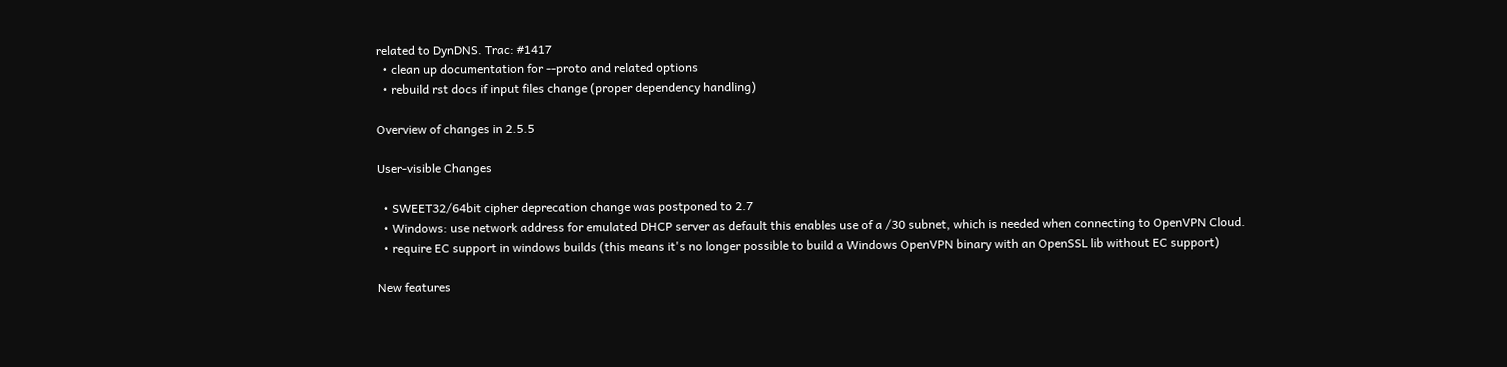related to DynDNS. Trac: #1417
  • clean up documentation for --proto and related options
  • rebuild rst docs if input files change (proper dependency handling)

Overview of changes in 2.5.5

User-visible Changes

  • SWEET32/64bit cipher deprecation change was postponed to 2.7
  • Windows: use network address for emulated DHCP server as default this enables use of a /30 subnet, which is needed when connecting to OpenVPN Cloud.
  • require EC support in windows builds (this means it's no longer possible to build a Windows OpenVPN binary with an OpenSSL lib without EC support)

New features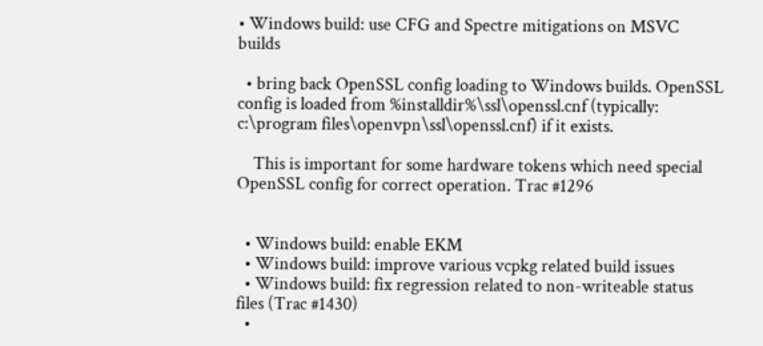• Windows build: use CFG and Spectre mitigations on MSVC builds

  • bring back OpenSSL config loading to Windows builds. OpenSSL config is loaded from %installdir%\ssl\openssl.cnf (typically: c:\program files\openvpn\ssl\openssl.cnf) if it exists.

    This is important for some hardware tokens which need special OpenSSL config for correct operation. Trac #1296


  • Windows build: enable EKM
  • Windows build: improve various vcpkg related build issues
  • Windows build: fix regression related to non-writeable status files (Trac #1430)
  •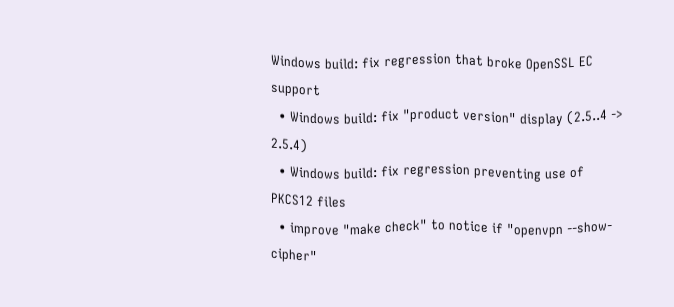Windows build: fix regression that broke OpenSSL EC support
  • Windows build: fix "product version" display (2.5..4 -> 2.5.4)
  • Windows build: fix regression preventing use of PKCS12 files
  • improve "make check" to notice if "openvpn --show-cipher"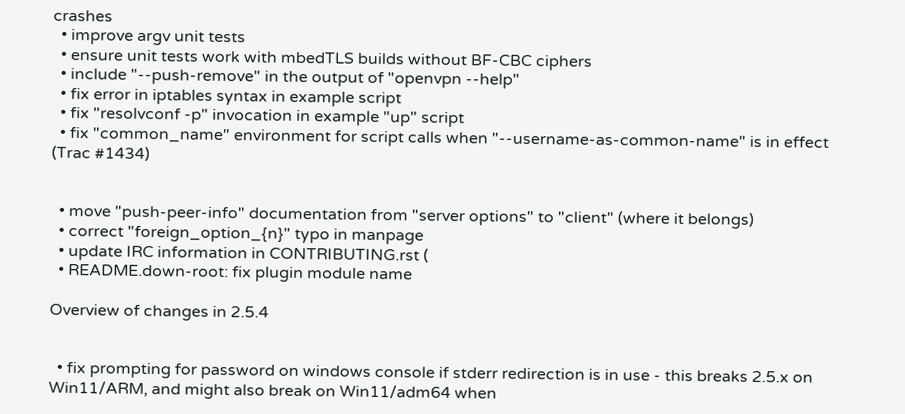crashes
  • improve argv unit tests
  • ensure unit tests work with mbedTLS builds without BF-CBC ciphers
  • include "--push-remove" in the output of "openvpn --help"
  • fix error in iptables syntax in example script
  • fix "resolvconf -p" invocation in example "up" script
  • fix "common_name" environment for script calls when "--username-as-common-name" is in effect (Trac #1434)


  • move "push-peer-info" documentation from "server options" to "client" (where it belongs)
  • correct "foreign_option_{n}" typo in manpage
  • update IRC information in CONTRIBUTING.rst (
  • README.down-root: fix plugin module name

Overview of changes in 2.5.4


  • fix prompting for password on windows console if stderr redirection is in use - this breaks 2.5.x on Win11/ARM, and might also break on Win11/adm64 when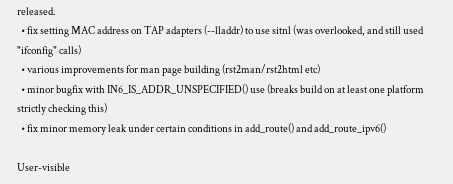released.
  • fix setting MAC address on TAP adapters (--lladdr) to use sitnl (was overlooked, and still used "ifconfig" calls)
  • various improvements for man page building (rst2man/rst2html etc)
  • minor bugfix with IN6_IS_ADDR_UNSPECIFIED() use (breaks build on at least one platform strictly checking this)
  • fix minor memory leak under certain conditions in add_route() and add_route_ipv6()

User-visible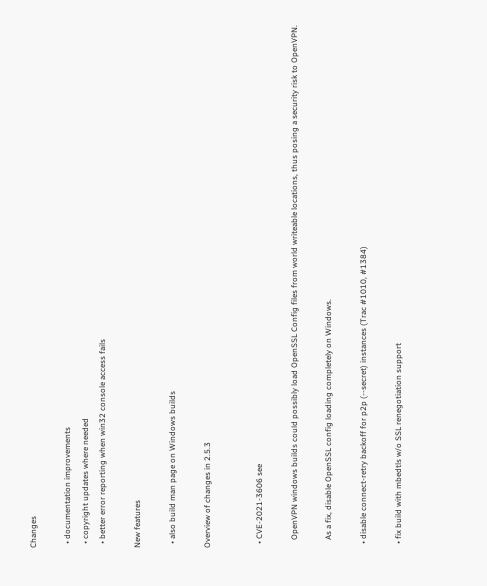Changes

  • documentation improvements
  • copyright updates where needed
  • better error reporting when win32 console access fails

New features

  • also build man page on Windows builds

Overview of changes in 2.5.3


  • CVE-2021-3606 see

    OpenVPN windows builds could possibly load OpenSSL Config files from world writeable locations, thus posing a security risk to OpenVPN.

    As a fix, disable OpenSSL config loading completely on Windows.

  • disable connect-retry backoff for p2p (--secret) instances (Trac #1010, #1384)

  • fix build with mbedtls w/o SSL renegotiation support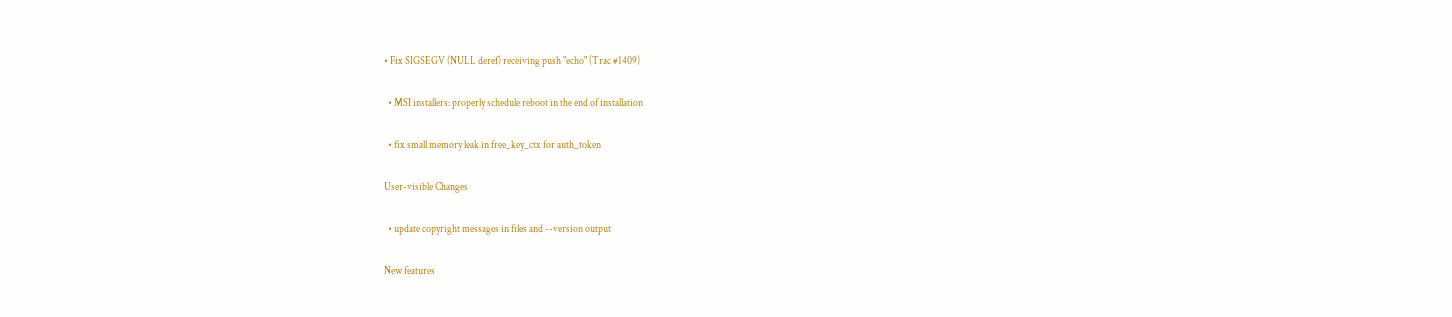• Fix SIGSEGV (NULL deref) receiving push "echo" (Trac #1409)

  • MSI installers: properly schedule reboot in the end of installation

  • fix small memory leak in free_key_ctx for auth_token

User-visible Changes

  • update copyright messages in files and --version output

New features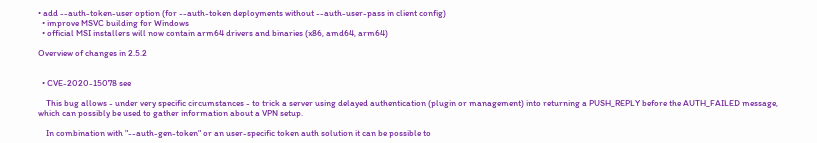• add --auth-token-user option (for --auth-token deployments without --auth-user-pass in client config)
  • improve MSVC building for Windows
  • official MSI installers will now contain arm64 drivers and binaries (x86, amd64, arm64)

Overview of changes in 2.5.2


  • CVE-2020-15078 see

    This bug allows - under very specific circumstances - to trick a server using delayed authentication (plugin or management) into returning a PUSH_REPLY before the AUTH_FAILED message, which can possibly be used to gather information about a VPN setup.

    In combination with "--auth-gen-token" or an user-specific token auth solution it can be possible to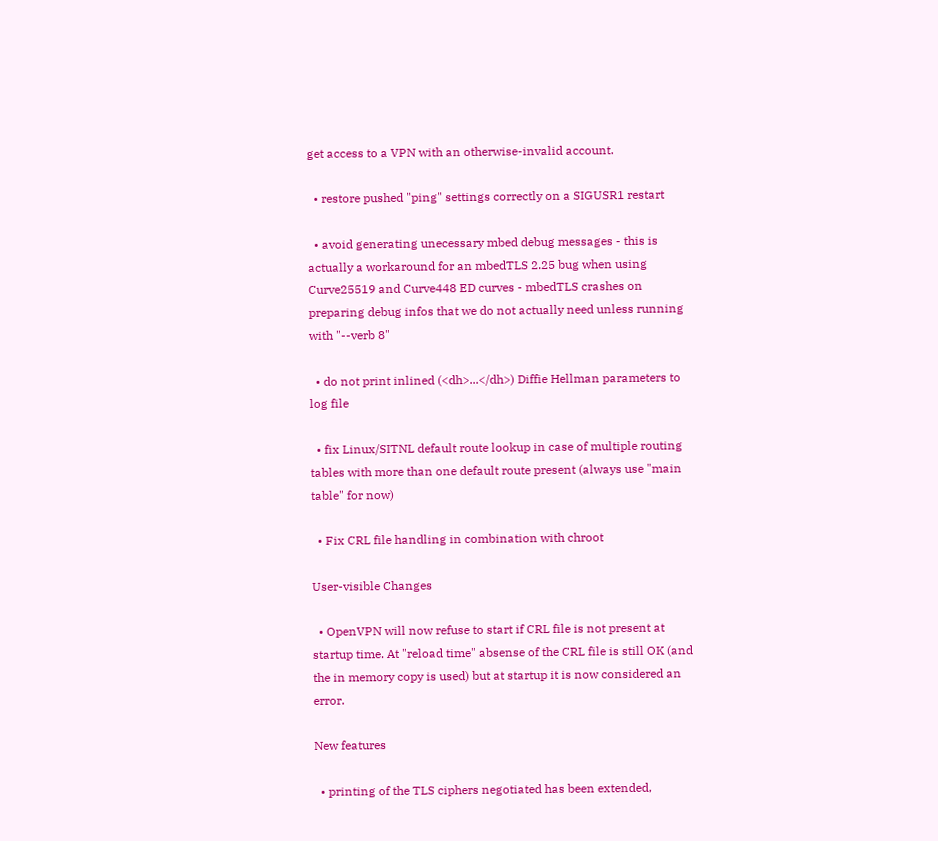get access to a VPN with an otherwise-invalid account.

  • restore pushed "ping" settings correctly on a SIGUSR1 restart

  • avoid generating unecessary mbed debug messages - this is actually a workaround for an mbedTLS 2.25 bug when using Curve25519 and Curve448 ED curves - mbedTLS crashes on preparing debug infos that we do not actually need unless running with "--verb 8"

  • do not print inlined (<dh>...</dh>) Diffie Hellman parameters to log file

  • fix Linux/SITNL default route lookup in case of multiple routing tables with more than one default route present (always use "main table" for now)

  • Fix CRL file handling in combination with chroot

User-visible Changes

  • OpenVPN will now refuse to start if CRL file is not present at startup time. At "reload time" absense of the CRL file is still OK (and the in memory copy is used) but at startup it is now considered an error.

New features

  • printing of the TLS ciphers negotiated has been extended,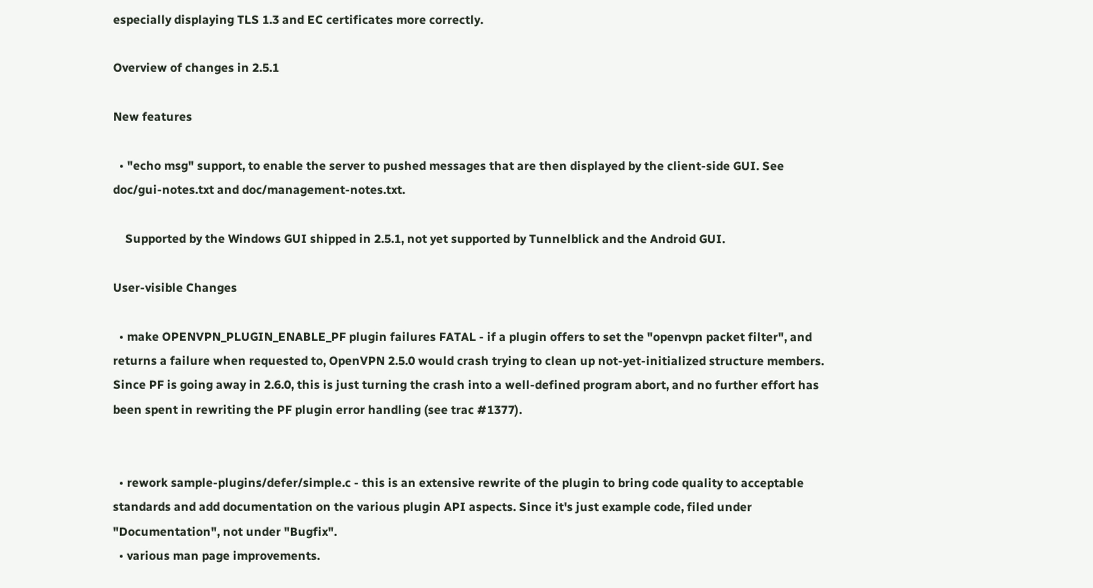especially displaying TLS 1.3 and EC certificates more correctly.

Overview of changes in 2.5.1

New features

  • "echo msg" support, to enable the server to pushed messages that are then displayed by the client-side GUI. See doc/gui-notes.txt and doc/management-notes.txt.

    Supported by the Windows GUI shipped in 2.5.1, not yet supported by Tunnelblick and the Android GUI.

User-visible Changes

  • make OPENVPN_PLUGIN_ENABLE_PF plugin failures FATAL - if a plugin offers to set the "openvpn packet filter", and returns a failure when requested to, OpenVPN 2.5.0 would crash trying to clean up not-yet-initialized structure members. Since PF is going away in 2.6.0, this is just turning the crash into a well-defined program abort, and no further effort has been spent in rewriting the PF plugin error handling (see trac #1377).


  • rework sample-plugins/defer/simple.c - this is an extensive rewrite of the plugin to bring code quality to acceptable standards and add documentation on the various plugin API aspects. Since it's just example code, filed under "Documentation", not under "Bugfix".
  • various man page improvements.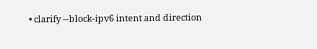• clarify --block-ipv6 intent and direction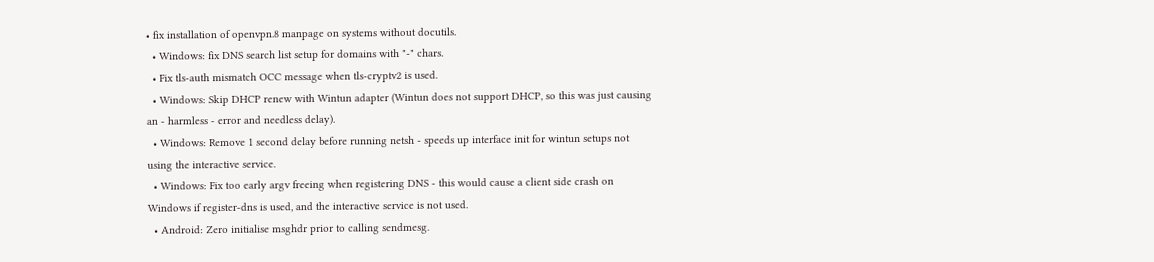• fix installation of openvpn.8 manpage on systems without docutils.
  • Windows: fix DNS search list setup for domains with "-" chars.
  • Fix tls-auth mismatch OCC message when tls-cryptv2 is used.
  • Windows: Skip DHCP renew with Wintun adapter (Wintun does not support DHCP, so this was just causing an - harmless - error and needless delay).
  • Windows: Remove 1 second delay before running netsh - speeds up interface init for wintun setups not using the interactive service.
  • Windows: Fix too early argv freeing when registering DNS - this would cause a client side crash on Windows if register-dns is used, and the interactive service is not used.
  • Android: Zero initialise msghdr prior to calling sendmesg.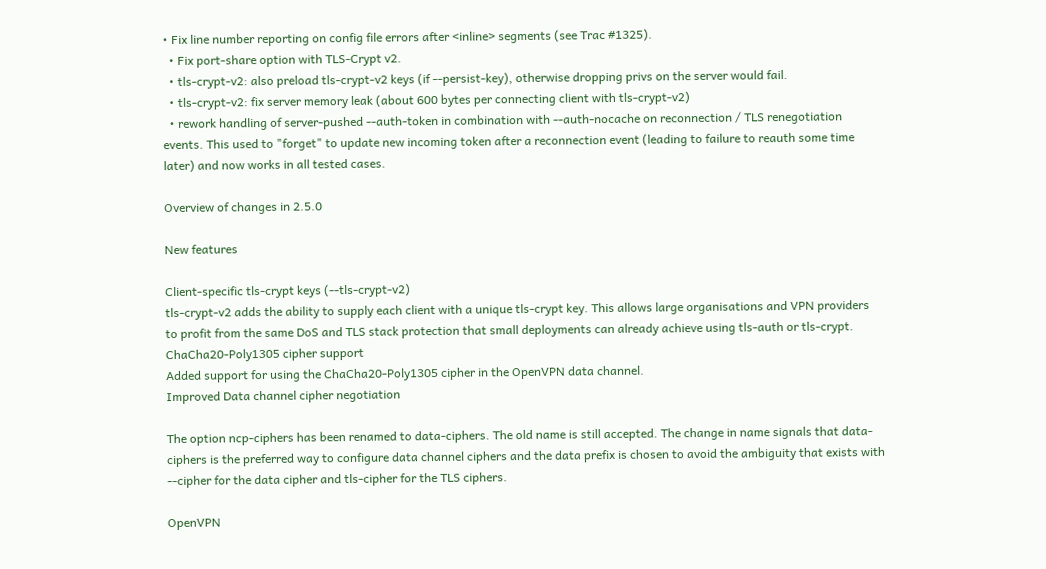• Fix line number reporting on config file errors after <inline> segments (see Trac #1325).
  • Fix port-share option with TLS-Crypt v2.
  • tls-crypt-v2: also preload tls-crypt-v2 keys (if --persist-key), otherwise dropping privs on the server would fail.
  • tls-crypt-v2: fix server memory leak (about 600 bytes per connecting client with tls-crypt-v2)
  • rework handling of server-pushed --auth-token in combination with --auth-nocache on reconnection / TLS renegotiation events. This used to "forget" to update new incoming token after a reconnection event (leading to failure to reauth some time later) and now works in all tested cases.

Overview of changes in 2.5.0

New features

Client-specific tls-crypt keys (--tls-crypt-v2)
tls-crypt-v2 adds the ability to supply each client with a unique tls-crypt key. This allows large organisations and VPN providers to profit from the same DoS and TLS stack protection that small deployments can already achieve using tls-auth or tls-crypt.
ChaCha20-Poly1305 cipher support
Added support for using the ChaCha20-Poly1305 cipher in the OpenVPN data channel.
Improved Data channel cipher negotiation

The option ncp-ciphers has been renamed to data-ciphers. The old name is still accepted. The change in name signals that data-ciphers is the preferred way to configure data channel ciphers and the data prefix is chosen to avoid the ambiguity that exists with --cipher for the data cipher and tls-cipher for the TLS ciphers.

OpenVPN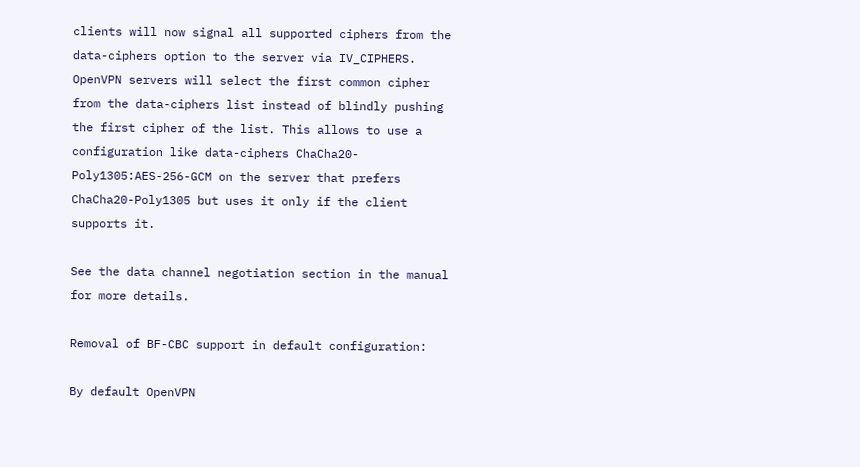clients will now signal all supported ciphers from the data-ciphers option to the server via IV_CIPHERS. OpenVPN servers will select the first common cipher from the data-ciphers list instead of blindly pushing the first cipher of the list. This allows to use a configuration like data-ciphers ChaCha20-Poly1305:AES-256-GCM on the server that prefers ChaCha20-Poly1305 but uses it only if the client supports it.

See the data channel negotiation section in the manual for more details.

Removal of BF-CBC support in default configuration:

By default OpenVPN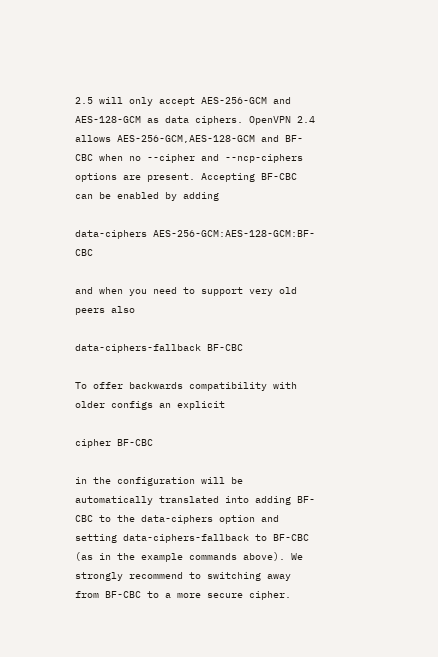2.5 will only accept AES-256-GCM and AES-128-GCM as data ciphers. OpenVPN 2.4 allows AES-256-GCM,AES-128-GCM and BF-CBC when no --cipher and --ncp-ciphers options are present. Accepting BF-CBC can be enabled by adding

data-ciphers AES-256-GCM:AES-128-GCM:BF-CBC

and when you need to support very old peers also

data-ciphers-fallback BF-CBC

To offer backwards compatibility with older configs an explicit

cipher BF-CBC

in the configuration will be automatically translated into adding BF-CBC to the data-ciphers option and setting data-ciphers-fallback to BF-CBC (as in the example commands above). We strongly recommend to switching away from BF-CBC to a more secure cipher.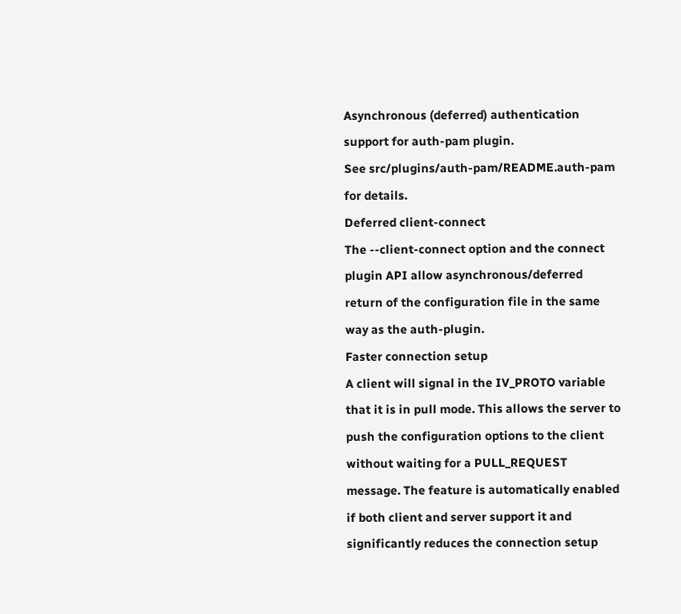Asynchronous (deferred) authentication support for auth-pam plugin.
See src/plugins/auth-pam/README.auth-pam for details.
Deferred client-connect
The --client-connect option and the connect plugin API allow asynchronous/deferred return of the configuration file in the same way as the auth-plugin.
Faster connection setup
A client will signal in the IV_PROTO variable that it is in pull mode. This allows the server to push the configuration options to the client without waiting for a PULL_REQUEST message. The feature is automatically enabled if both client and server support it and significantly reduces the connection setup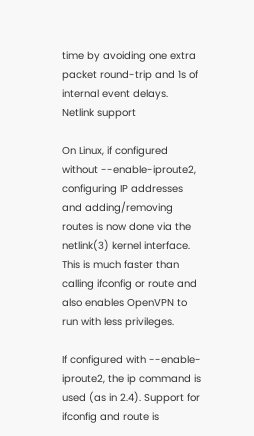time by avoiding one extra packet round-trip and 1s of internal event delays.
Netlink support

On Linux, if configured without --enable-iproute2, configuring IP addresses and adding/removing routes is now done via the netlink(3) kernel interface. This is much faster than calling ifconfig or route and also enables OpenVPN to run with less privileges.

If configured with --enable-iproute2, the ip command is used (as in 2.4). Support for ifconfig and route is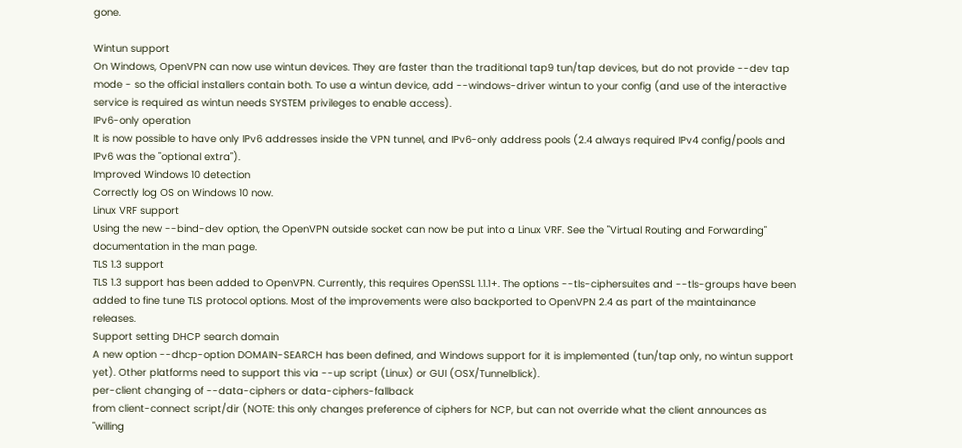gone.

Wintun support
On Windows, OpenVPN can now use wintun devices. They are faster than the traditional tap9 tun/tap devices, but do not provide --dev tap mode - so the official installers contain both. To use a wintun device, add --windows-driver wintun to your config (and use of the interactive service is required as wintun needs SYSTEM privileges to enable access).
IPv6-only operation
It is now possible to have only IPv6 addresses inside the VPN tunnel, and IPv6-only address pools (2.4 always required IPv4 config/pools and IPv6 was the "optional extra").
Improved Windows 10 detection
Correctly log OS on Windows 10 now.
Linux VRF support
Using the new --bind-dev option, the OpenVPN outside socket can now be put into a Linux VRF. See the "Virtual Routing and Forwarding" documentation in the man page.
TLS 1.3 support
TLS 1.3 support has been added to OpenVPN. Currently, this requires OpenSSL 1.1.1+. The options --tls-ciphersuites and --tls-groups have been added to fine tune TLS protocol options. Most of the improvements were also backported to OpenVPN 2.4 as part of the maintainance releases.
Support setting DHCP search domain
A new option --dhcp-option DOMAIN-SEARCH has been defined, and Windows support for it is implemented (tun/tap only, no wintun support yet). Other platforms need to support this via --up script (Linux) or GUI (OSX/Tunnelblick).
per-client changing of --data-ciphers or data-ciphers-fallback
from client-connect script/dir (NOTE: this only changes preference of ciphers for NCP, but can not override what the client announces as "willing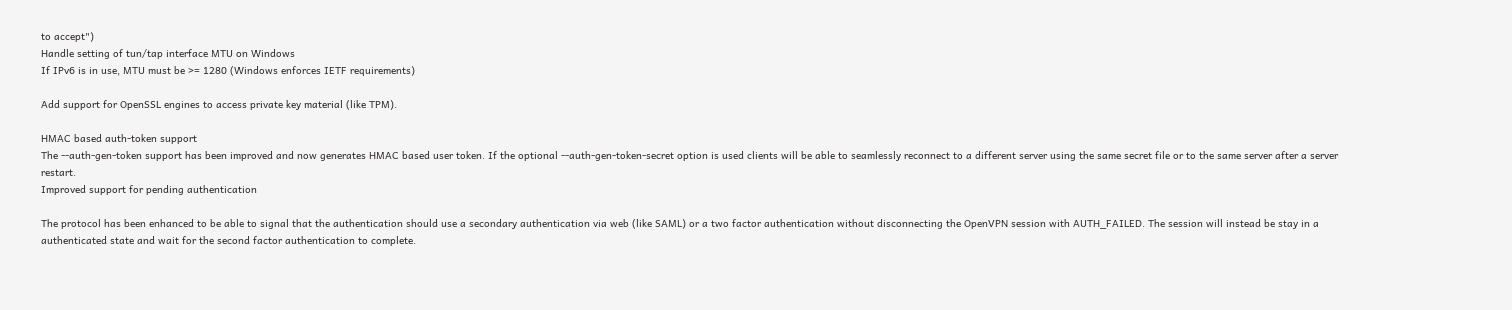to accept")
Handle setting of tun/tap interface MTU on Windows
If IPv6 is in use, MTU must be >= 1280 (Windows enforces IETF requirements)

Add support for OpenSSL engines to access private key material (like TPM).

HMAC based auth-token support
The --auth-gen-token support has been improved and now generates HMAC based user token. If the optional --auth-gen-token-secret option is used clients will be able to seamlessly reconnect to a different server using the same secret file or to the same server after a server restart.
Improved support for pending authentication

The protocol has been enhanced to be able to signal that the authentication should use a secondary authentication via web (like SAML) or a two factor authentication without disconnecting the OpenVPN session with AUTH_FAILED. The session will instead be stay in a authenticated state and wait for the second factor authentication to complete.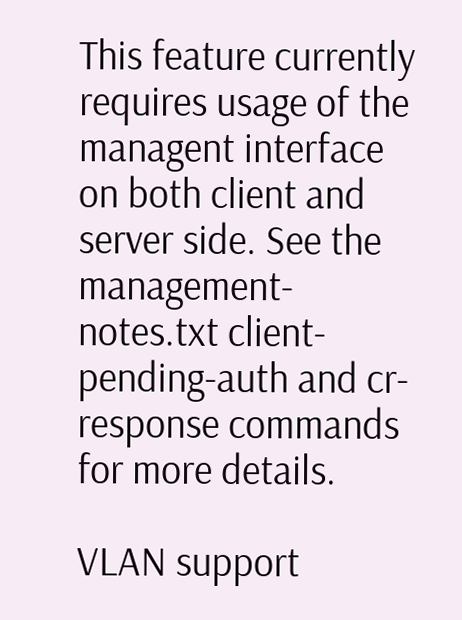This feature currently requires usage of the managent interface on both client and server side. See the management-notes.txt client-pending-auth and cr-response commands for more details.

VLAN support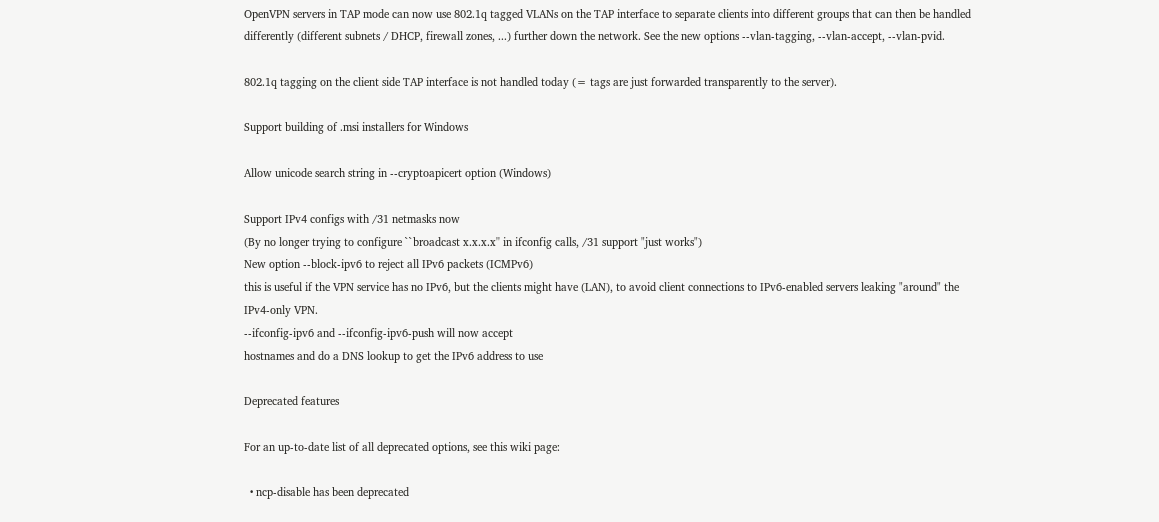OpenVPN servers in TAP mode can now use 802.1q tagged VLANs on the TAP interface to separate clients into different groups that can then be handled differently (different subnets / DHCP, firewall zones, ...) further down the network. See the new options --vlan-tagging, --vlan-accept, --vlan-pvid.

802.1q tagging on the client side TAP interface is not handled today (= tags are just forwarded transparently to the server).

Support building of .msi installers for Windows

Allow unicode search string in --cryptoapicert option (Windows)

Support IPv4 configs with /31 netmasks now
(By no longer trying to configure ``broadcast x.x.x.x'' in ifconfig calls, /31 support "just works")
New option --block-ipv6 to reject all IPv6 packets (ICMPv6)
this is useful if the VPN service has no IPv6, but the clients might have (LAN), to avoid client connections to IPv6-enabled servers leaking "around" the IPv4-only VPN.
--ifconfig-ipv6 and --ifconfig-ipv6-push will now accept
hostnames and do a DNS lookup to get the IPv6 address to use

Deprecated features

For an up-to-date list of all deprecated options, see this wiki page:

  • ncp-disable has been deprecated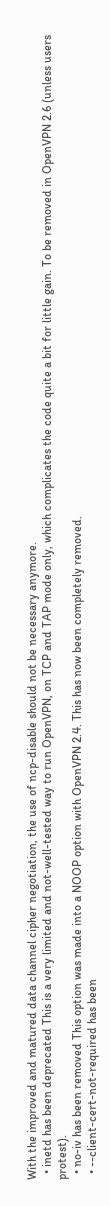With the improved and matured data channel cipher negotiation, the use of ncp-disable should not be necessary anymore.
  • inetd has been deprecated This is a very limited and not-well-tested way to run OpenVPN, on TCP and TAP mode only, which complicates the code quite a bit for little gain. To be removed in OpenVPN 2.6 (unless users protest).
  • no-iv has been removed This option was made into a NOOP option with OpenVPN 2.4. This has now been completely removed.
  • --client-cert-not-required has been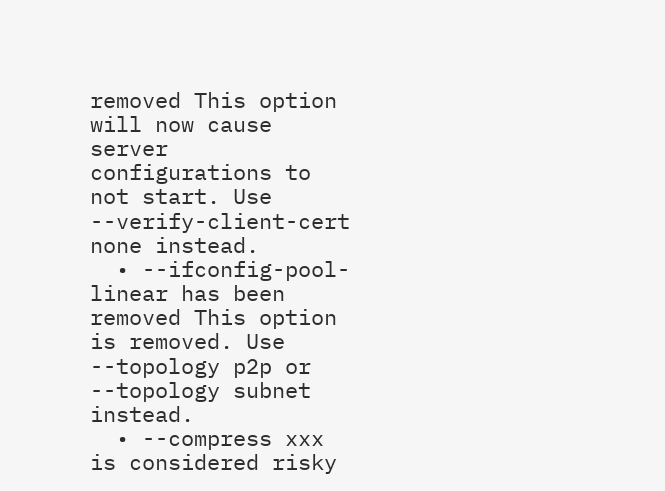removed This option will now cause server configurations to not start. Use --verify-client-cert none instead.
  • --ifconfig-pool-linear has been removed This option is removed. Use --topology p2p or --topology subnet instead.
  • --compress xxx is considered risky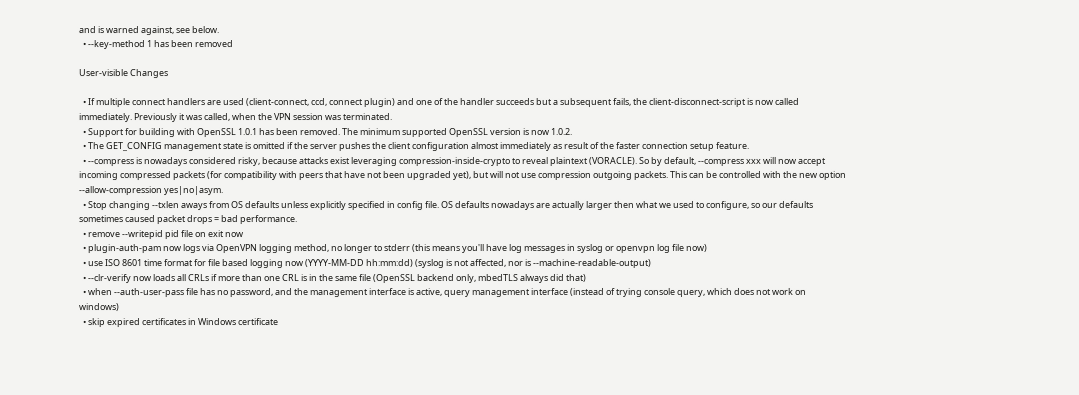and is warned against, see below.
  • --key-method 1 has been removed

User-visible Changes

  • If multiple connect handlers are used (client-connect, ccd, connect plugin) and one of the handler succeeds but a subsequent fails, the client-disconnect-script is now called immediately. Previously it was called, when the VPN session was terminated.
  • Support for building with OpenSSL 1.0.1 has been removed. The minimum supported OpenSSL version is now 1.0.2.
  • The GET_CONFIG management state is omitted if the server pushes the client configuration almost immediately as result of the faster connection setup feature.
  • --compress is nowadays considered risky, because attacks exist leveraging compression-inside-crypto to reveal plaintext (VORACLE). So by default, --compress xxx will now accept incoming compressed packets (for compatibility with peers that have not been upgraded yet), but will not use compression outgoing packets. This can be controlled with the new option --allow-compression yes|no|asym.
  • Stop changing --txlen aways from OS defaults unless explicitly specified in config file. OS defaults nowadays are actually larger then what we used to configure, so our defaults sometimes caused packet drops = bad performance.
  • remove --writepid pid file on exit now
  • plugin-auth-pam now logs via OpenVPN logging method, no longer to stderr (this means you'll have log messages in syslog or openvpn log file now)
  • use ISO 8601 time format for file based logging now (YYYY-MM-DD hh:mm:dd) (syslog is not affected, nor is --machine-readable-output)
  • --clr-verify now loads all CRLs if more than one CRL is in the same file (OpenSSL backend only, mbedTLS always did that)
  • when --auth-user-pass file has no password, and the management interface is active, query management interface (instead of trying console query, which does not work on windows)
  • skip expired certificates in Windows certificate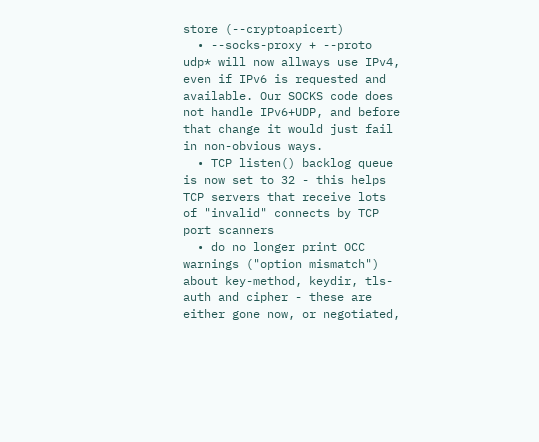store (--cryptoapicert)
  • --socks-proxy + --proto udp* will now allways use IPv4, even if IPv6 is requested and available. Our SOCKS code does not handle IPv6+UDP, and before that change it would just fail in non-obvious ways.
  • TCP listen() backlog queue is now set to 32 - this helps TCP servers that receive lots of "invalid" connects by TCP port scanners
  • do no longer print OCC warnings ("option mismatch") about key-method, keydir, tls-auth and cipher - these are either gone now, or negotiated,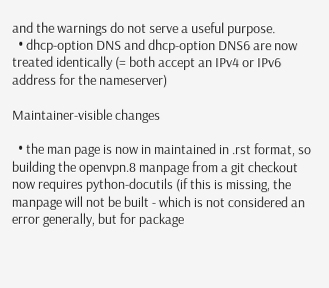and the warnings do not serve a useful purpose.
  • dhcp-option DNS and dhcp-option DNS6 are now treated identically (= both accept an IPv4 or IPv6 address for the nameserver)

Maintainer-visible changes

  • the man page is now in maintained in .rst format, so building the openvpn.8 manpage from a git checkout now requires python-docutils (if this is missing, the manpage will not be built - which is not considered an error generally, but for package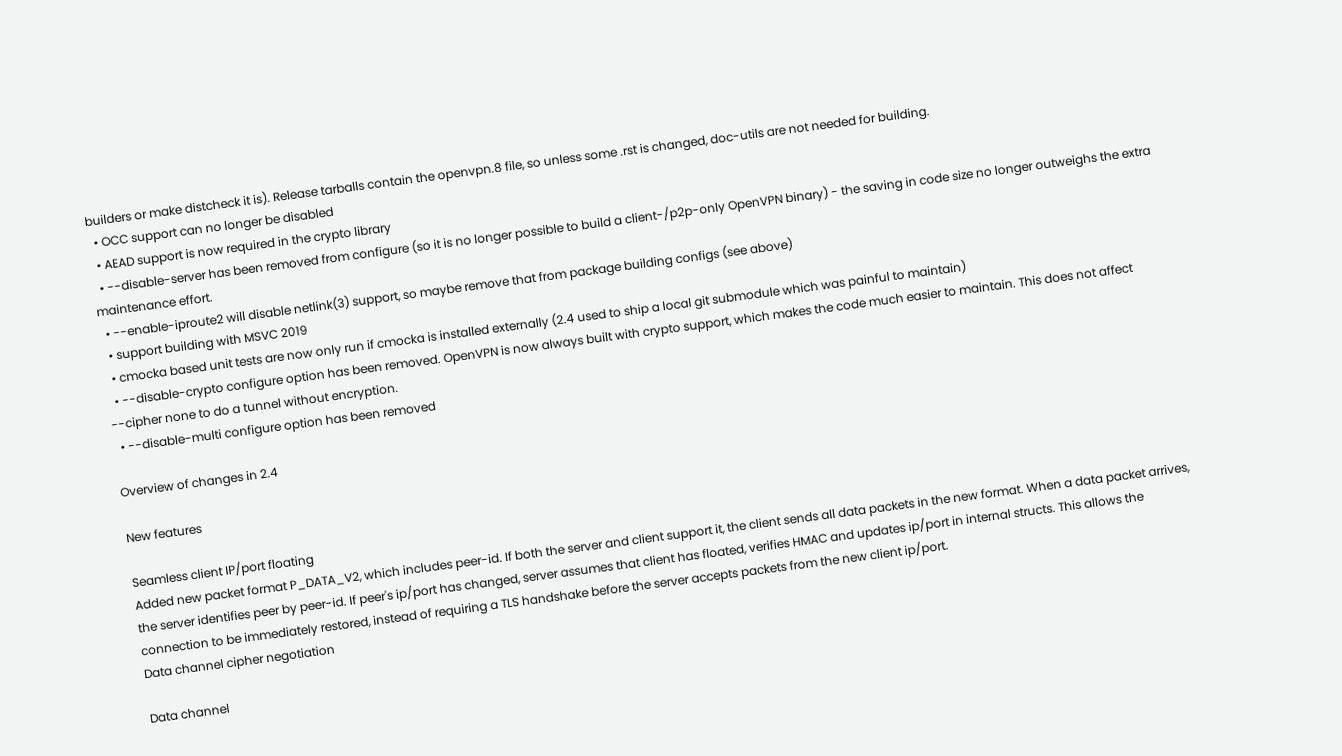builders or make distcheck it is). Release tarballs contain the openvpn.8 file, so unless some .rst is changed, doc-utils are not needed for building.
  • OCC support can no longer be disabled
  • AEAD support is now required in the crypto library
  • --disable-server has been removed from configure (so it is no longer possible to build a client-/p2p-only OpenVPN binary) - the saving in code size no longer outweighs the extra maintenance effort.
  • --enable-iproute2 will disable netlink(3) support, so maybe remove that from package building configs (see above)
  • support building with MSVC 2019
  • cmocka based unit tests are now only run if cmocka is installed externally (2.4 used to ship a local git submodule which was painful to maintain)
  • --disable-crypto configure option has been removed. OpenVPN is now always built with crypto support, which makes the code much easier to maintain. This does not affect --cipher none to do a tunnel without encryption.
  • --disable-multi configure option has been removed

Overview of changes in 2.4

New features

Seamless client IP/port floating
Added new packet format P_DATA_V2, which includes peer-id. If both the server and client support it, the client sends all data packets in the new format. When a data packet arrives, the server identifies peer by peer-id. If peer's ip/port has changed, server assumes that client has floated, verifies HMAC and updates ip/port in internal structs. This allows the connection to be immediately restored, instead of requiring a TLS handshake before the server accepts packets from the new client ip/port.
Data channel cipher negotiation

Data channel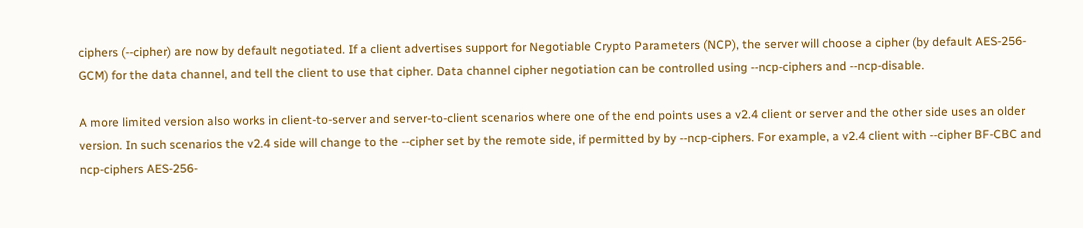ciphers (--cipher) are now by default negotiated. If a client advertises support for Negotiable Crypto Parameters (NCP), the server will choose a cipher (by default AES-256-GCM) for the data channel, and tell the client to use that cipher. Data channel cipher negotiation can be controlled using --ncp-ciphers and --ncp-disable.

A more limited version also works in client-to-server and server-to-client scenarios where one of the end points uses a v2.4 client or server and the other side uses an older version. In such scenarios the v2.4 side will change to the --cipher set by the remote side, if permitted by by --ncp-ciphers. For example, a v2.4 client with --cipher BF-CBC and ncp-ciphers AES-256-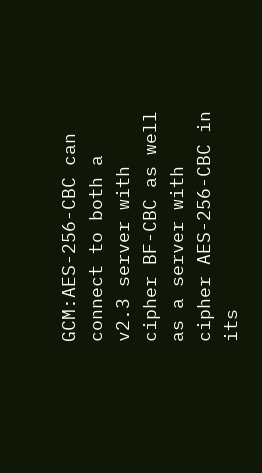GCM:AES-256-CBC can connect to both a v2.3 server with cipher BF-CBC as well as a server with cipher AES-256-CBC in its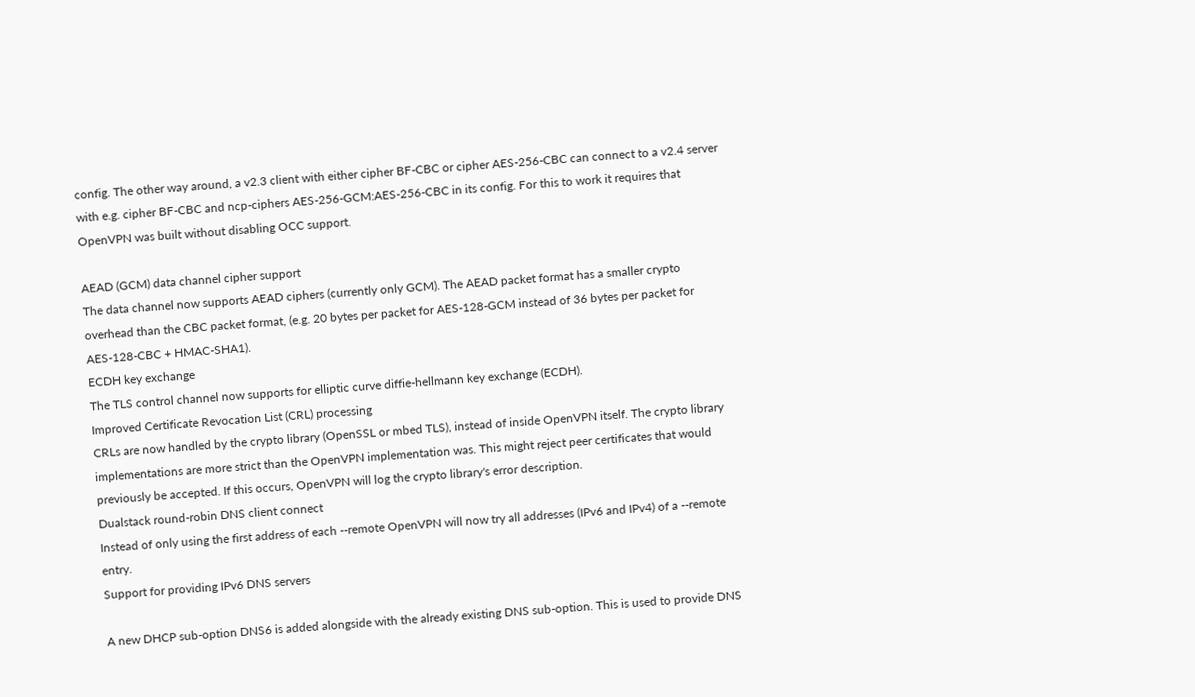config. The other way around, a v2.3 client with either cipher BF-CBC or cipher AES-256-CBC can connect to a v2.4 server with e.g. cipher BF-CBC and ncp-ciphers AES-256-GCM:AES-256-CBC in its config. For this to work it requires that OpenVPN was built without disabling OCC support.

AEAD (GCM) data channel cipher support
The data channel now supports AEAD ciphers (currently only GCM). The AEAD packet format has a smaller crypto overhead than the CBC packet format, (e.g. 20 bytes per packet for AES-128-GCM instead of 36 bytes per packet for AES-128-CBC + HMAC-SHA1).
ECDH key exchange
The TLS control channel now supports for elliptic curve diffie-hellmann key exchange (ECDH).
Improved Certificate Revocation List (CRL) processing
CRLs are now handled by the crypto library (OpenSSL or mbed TLS), instead of inside OpenVPN itself. The crypto library implementations are more strict than the OpenVPN implementation was. This might reject peer certificates that would previously be accepted. If this occurs, OpenVPN will log the crypto library's error description.
Dualstack round-robin DNS client connect
Instead of only using the first address of each --remote OpenVPN will now try all addresses (IPv6 and IPv4) of a --remote entry.
Support for providing IPv6 DNS servers

A new DHCP sub-option DNS6 is added alongside with the already existing DNS sub-option. This is used to provide DNS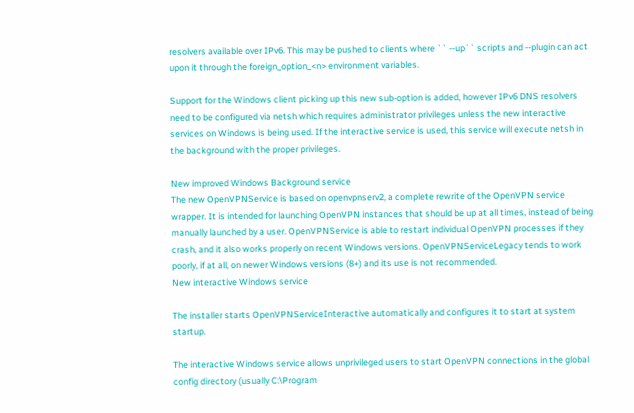resolvers available over IPv6. This may be pushed to clients where `` --up`` scripts and --plugin can act upon it through the foreign_option_<n> environment variables.

Support for the Windows client picking up this new sub-option is added, however IPv6 DNS resolvers need to be configured via netsh which requires administrator privileges unless the new interactive services on Windows is being used. If the interactive service is used, this service will execute netsh in the background with the proper privileges.

New improved Windows Background service
The new OpenVPNService is based on openvpnserv2, a complete rewrite of the OpenVPN service wrapper. It is intended for launching OpenVPN instances that should be up at all times, instead of being manually launched by a user. OpenVPNService is able to restart individual OpenVPN processes if they crash, and it also works properly on recent Windows versions. OpenVPNServiceLegacy tends to work poorly, if at all, on newer Windows versions (8+) and its use is not recommended.
New interactive Windows service

The installer starts OpenVPNServiceInteractive automatically and configures it to start at system startup.

The interactive Windows service allows unprivileged users to start OpenVPN connections in the global config directory (usually C:\Program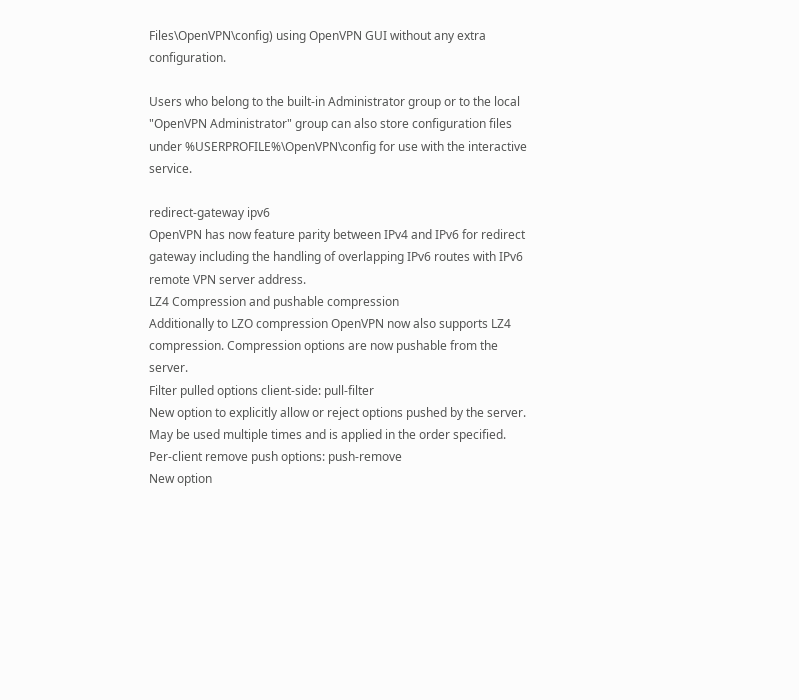Files\OpenVPN\config) using OpenVPN GUI without any extra configuration.

Users who belong to the built-in Administrator group or to the local "OpenVPN Administrator" group can also store configuration files under %USERPROFILE%\OpenVPN\config for use with the interactive service.

redirect-gateway ipv6
OpenVPN has now feature parity between IPv4 and IPv6 for redirect gateway including the handling of overlapping IPv6 routes with IPv6 remote VPN server address.
LZ4 Compression and pushable compression
Additionally to LZO compression OpenVPN now also supports LZ4 compression. Compression options are now pushable from the server.
Filter pulled options client-side: pull-filter
New option to explicitly allow or reject options pushed by the server. May be used multiple times and is applied in the order specified.
Per-client remove push options: push-remove
New option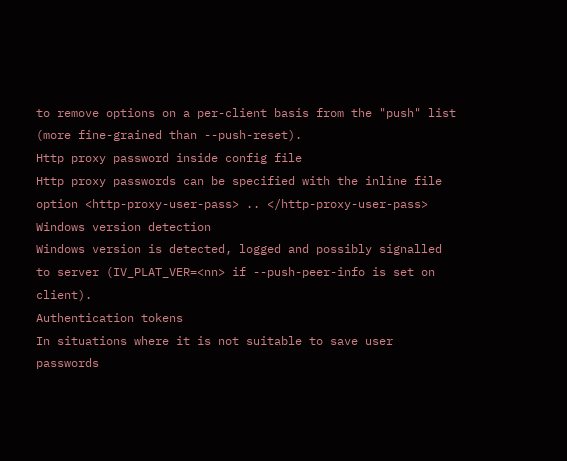to remove options on a per-client basis from the "push" list (more fine-grained than --push-reset).
Http proxy password inside config file
Http proxy passwords can be specified with the inline file option <http-proxy-user-pass> .. </http-proxy-user-pass>
Windows version detection
Windows version is detected, logged and possibly signalled to server (IV_PLAT_VER=<nn> if --push-peer-info is set on client).
Authentication tokens
In situations where it is not suitable to save user passwords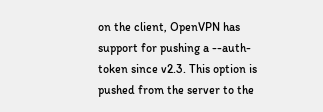on the client, OpenVPN has support for pushing a --auth-token since v2.3. This option is pushed from the server to the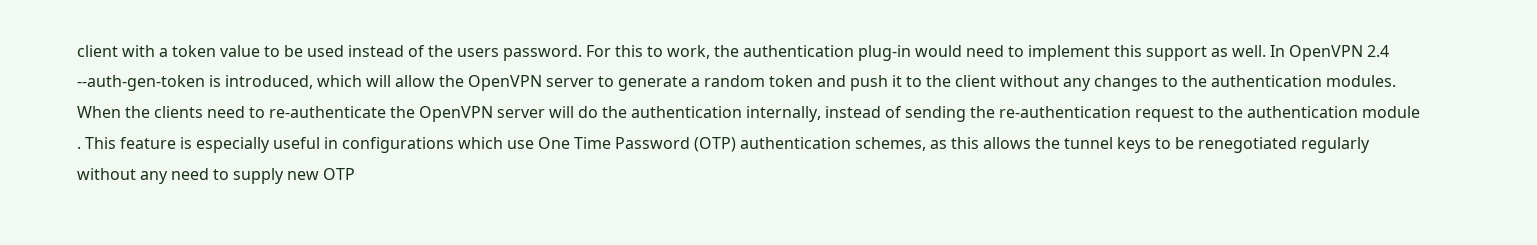client with a token value to be used instead of the users password. For this to work, the authentication plug-in would need to implement this support as well. In OpenVPN 2.4 --auth-gen-token is introduced, which will allow the OpenVPN server to generate a random token and push it to the client without any changes to the authentication modules. When the clients need to re-authenticate the OpenVPN server will do the authentication internally, instead of sending the re-authentication request to the authentication module . This feature is especially useful in configurations which use One Time Password (OTP) authentication schemes, as this allows the tunnel keys to be renegotiated regularly without any need to supply new OTP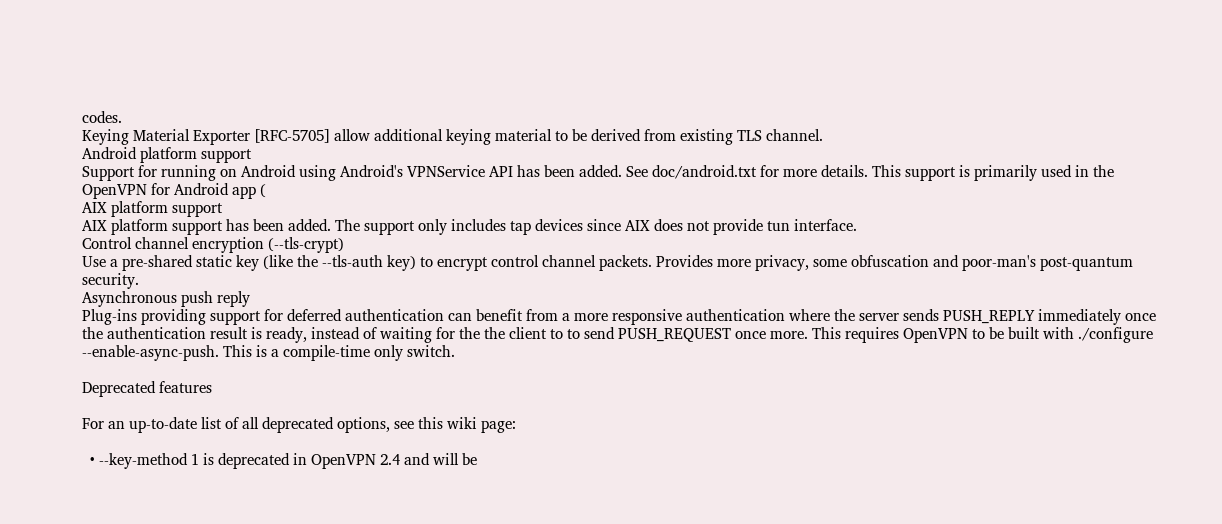codes.
Keying Material Exporter [RFC-5705] allow additional keying material to be derived from existing TLS channel.
Android platform support
Support for running on Android using Android's VPNService API has been added. See doc/android.txt for more details. This support is primarily used in the OpenVPN for Android app (
AIX platform support
AIX platform support has been added. The support only includes tap devices since AIX does not provide tun interface.
Control channel encryption (--tls-crypt)
Use a pre-shared static key (like the --tls-auth key) to encrypt control channel packets. Provides more privacy, some obfuscation and poor-man's post-quantum security.
Asynchronous push reply
Plug-ins providing support for deferred authentication can benefit from a more responsive authentication where the server sends PUSH_REPLY immediately once the authentication result is ready, instead of waiting for the the client to to send PUSH_REQUEST once more. This requires OpenVPN to be built with ./configure --enable-async-push. This is a compile-time only switch.

Deprecated features

For an up-to-date list of all deprecated options, see this wiki page:

  • --key-method 1 is deprecated in OpenVPN 2.4 and will be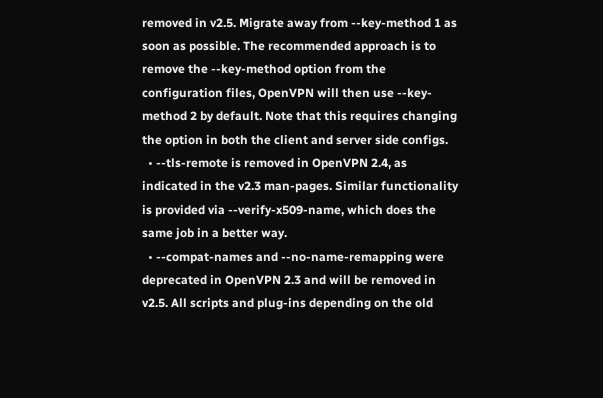removed in v2.5. Migrate away from --key-method 1 as soon as possible. The recommended approach is to remove the --key-method option from the configuration files, OpenVPN will then use --key-method 2 by default. Note that this requires changing the option in both the client and server side configs.
  • --tls-remote is removed in OpenVPN 2.4, as indicated in the v2.3 man-pages. Similar functionality is provided via --verify-x509-name, which does the same job in a better way.
  • --compat-names and --no-name-remapping were deprecated in OpenVPN 2.3 and will be removed in v2.5. All scripts and plug-ins depending on the old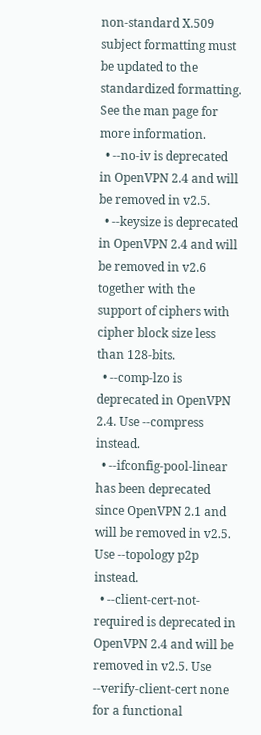non-standard X.509 subject formatting must be updated to the standardized formatting. See the man page for more information.
  • --no-iv is deprecated in OpenVPN 2.4 and will be removed in v2.5.
  • --keysize is deprecated in OpenVPN 2.4 and will be removed in v2.6 together with the support of ciphers with cipher block size less than 128-bits.
  • --comp-lzo is deprecated in OpenVPN 2.4. Use --compress instead.
  • --ifconfig-pool-linear has been deprecated since OpenVPN 2.1 and will be removed in v2.5. Use --topology p2p instead.
  • --client-cert-not-required is deprecated in OpenVPN 2.4 and will be removed in v2.5. Use --verify-client-cert none for a functional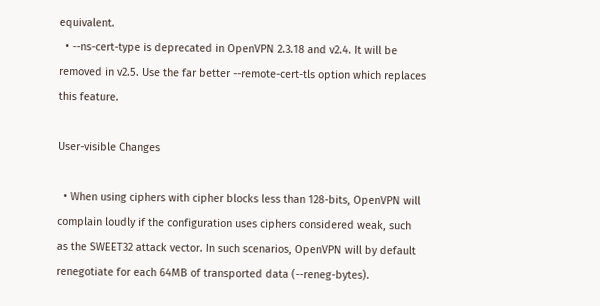equivalent.
  • --ns-cert-type is deprecated in OpenVPN 2.3.18 and v2.4. It will be removed in v2.5. Use the far better --remote-cert-tls option which replaces this feature.

User-visible Changes

  • When using ciphers with cipher blocks less than 128-bits, OpenVPN will complain loudly if the configuration uses ciphers considered weak, such as the SWEET32 attack vector. In such scenarios, OpenVPN will by default renegotiate for each 64MB of transported data (--reneg-bytes).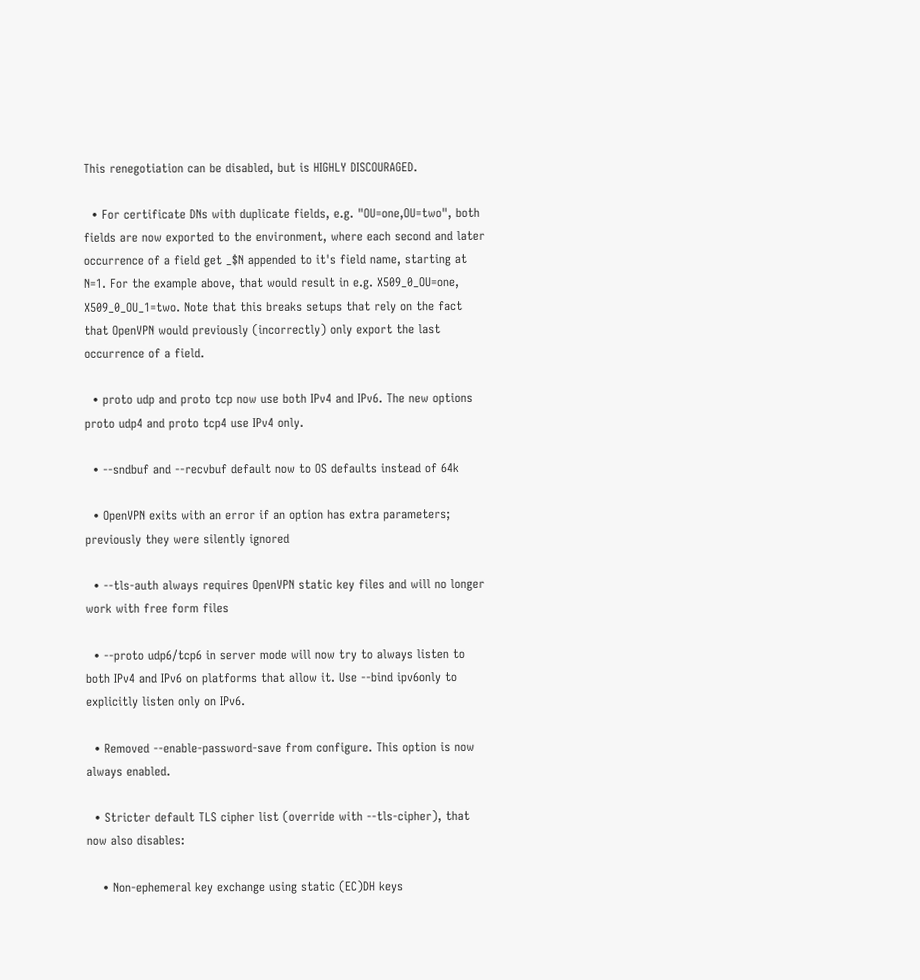This renegotiation can be disabled, but is HIGHLY DISCOURAGED.

  • For certificate DNs with duplicate fields, e.g. "OU=one,OU=two", both fields are now exported to the environment, where each second and later occurrence of a field get _$N appended to it's field name, starting at N=1. For the example above, that would result in e.g. X509_0_OU=one, X509_0_OU_1=two. Note that this breaks setups that rely on the fact that OpenVPN would previously (incorrectly) only export the last occurrence of a field.

  • proto udp and proto tcp now use both IPv4 and IPv6. The new options proto udp4 and proto tcp4 use IPv4 only.

  • --sndbuf and --recvbuf default now to OS defaults instead of 64k

  • OpenVPN exits with an error if an option has extra parameters; previously they were silently ignored

  • --tls-auth always requires OpenVPN static key files and will no longer work with free form files

  • --proto udp6/tcp6 in server mode will now try to always listen to both IPv4 and IPv6 on platforms that allow it. Use --bind ipv6only to explicitly listen only on IPv6.

  • Removed --enable-password-save from configure. This option is now always enabled.

  • Stricter default TLS cipher list (override with --tls-cipher), that now also disables:

    • Non-ephemeral key exchange using static (EC)DH keys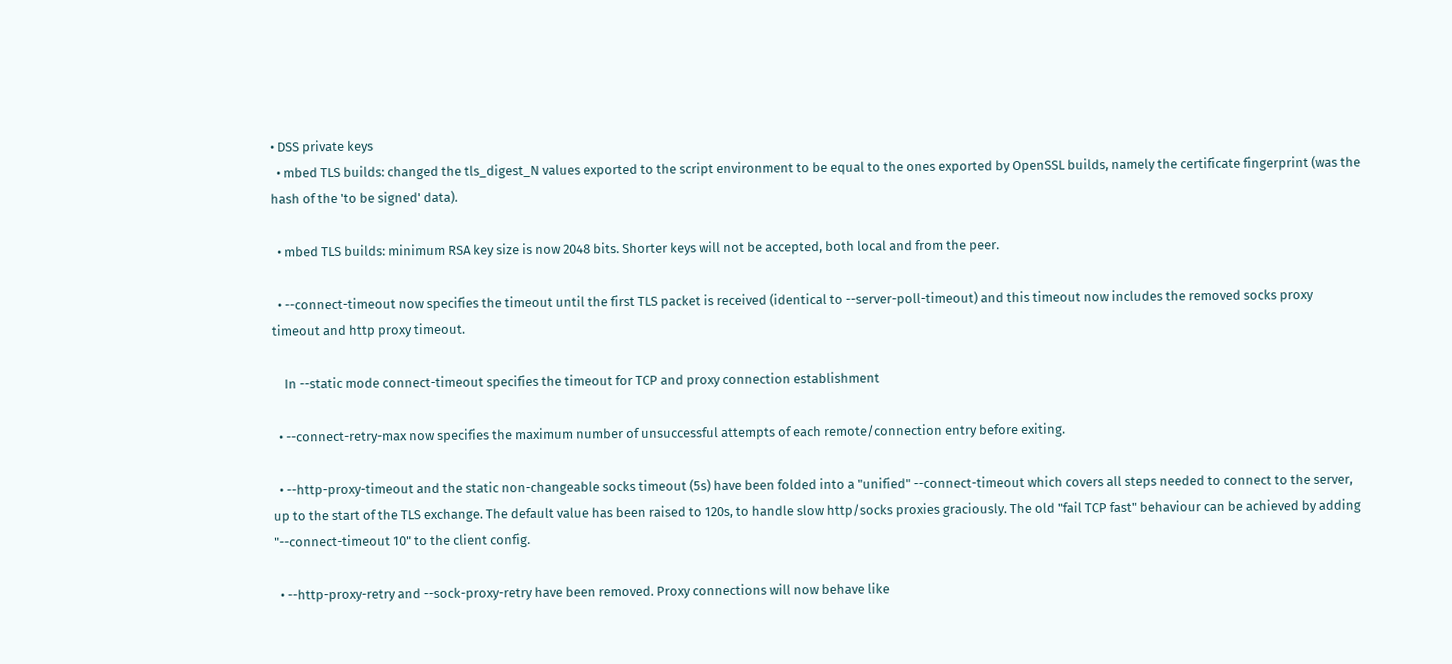• DSS private keys
  • mbed TLS builds: changed the tls_digest_N values exported to the script environment to be equal to the ones exported by OpenSSL builds, namely the certificate fingerprint (was the hash of the 'to be signed' data).

  • mbed TLS builds: minimum RSA key size is now 2048 bits. Shorter keys will not be accepted, both local and from the peer.

  • --connect-timeout now specifies the timeout until the first TLS packet is received (identical to --server-poll-timeout) and this timeout now includes the removed socks proxy timeout and http proxy timeout.

    In --static mode connect-timeout specifies the timeout for TCP and proxy connection establishment

  • --connect-retry-max now specifies the maximum number of unsuccessful attempts of each remote/connection entry before exiting.

  • --http-proxy-timeout and the static non-changeable socks timeout (5s) have been folded into a "unified" --connect-timeout which covers all steps needed to connect to the server, up to the start of the TLS exchange. The default value has been raised to 120s, to handle slow http/socks proxies graciously. The old "fail TCP fast" behaviour can be achieved by adding "--connect-timeout 10" to the client config.

  • --http-proxy-retry and --sock-proxy-retry have been removed. Proxy connections will now behave like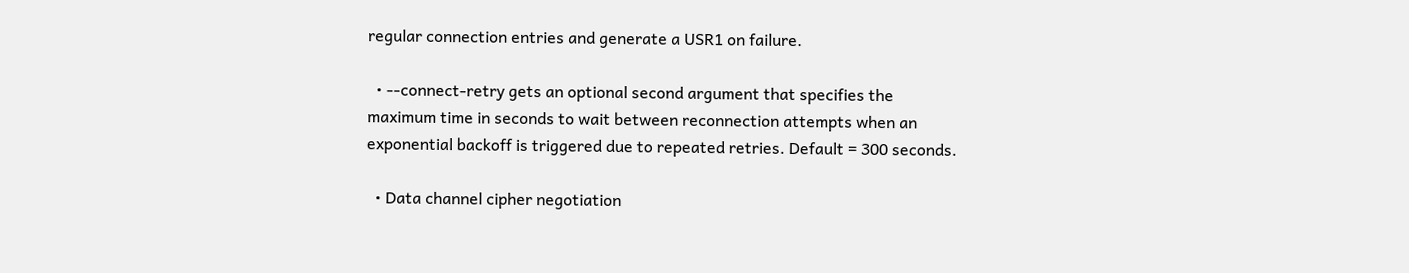regular connection entries and generate a USR1 on failure.

  • --connect-retry gets an optional second argument that specifies the maximum time in seconds to wait between reconnection attempts when an exponential backoff is triggered due to repeated retries. Default = 300 seconds.

  • Data channel cipher negotiation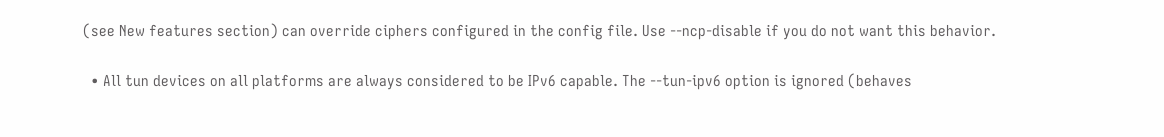(see New features section) can override ciphers configured in the config file. Use --ncp-disable if you do not want this behavior.

  • All tun devices on all platforms are always considered to be IPv6 capable. The --tun-ipv6 option is ignored (behaves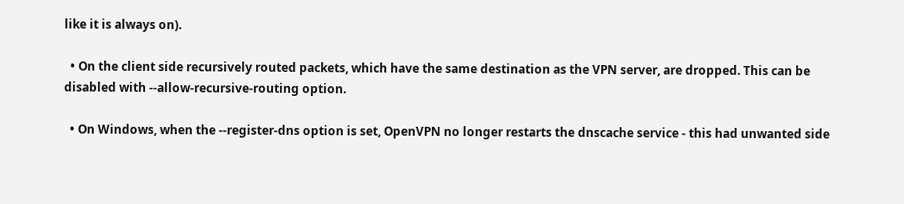like it is always on).

  • On the client side recursively routed packets, which have the same destination as the VPN server, are dropped. This can be disabled with --allow-recursive-routing option.

  • On Windows, when the --register-dns option is set, OpenVPN no longer restarts the dnscache service - this had unwanted side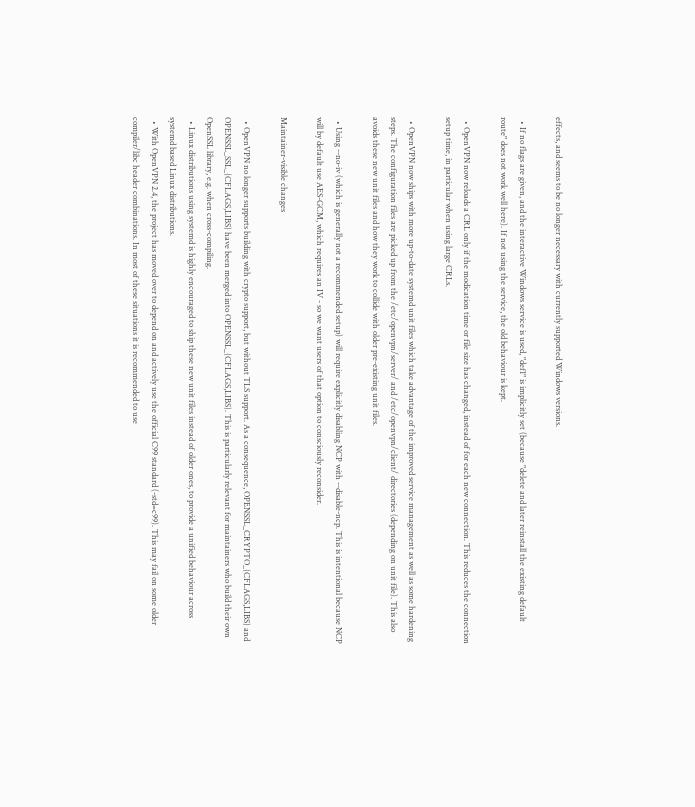effects, and seems to be no longer necessary with currently supported Windows versions.

  • If no flags are given, and the interactive Windows service is used, "def1" is implicitly set (because "delete and later reinstall the existing default route" does not work well here). If not using the service, the old behaviour is kept.

  • OpenVPN now reloads a CRL only if the modication time or file size has changed, instead of for each new connection. This reduces the connection setup time, in particular when using large CRLs.

  • OpenVPN now ships with more up-to-date systemd unit files which take advantage of the improved service management as well as some hardening steps. The configuration files are picked up from the /etc/openvpn/server/ and /etc/openvpn/client/ directories (depending on unit file). This also avoids these new unit files and how they work to collide with older pre-existing unit files.

  • Using --no-iv (which is generally not a recommended setup) will require explicitly disabling NCP with --disable-ncp. This is intentional because NCP will by default use AES-GCM, which requires an IV - so we want users of that option to consciously reconsider.

Maintainer-visible changes

  • OpenVPN no longer supports building with crypto support, but without TLS support. As a consequence, OPENSSL_CRYPTO_{CFLAGS,LIBS} and OPENSSL_SSL_{CFLAGS,LIBS} have been merged into OPENSSL_{CFLAGS,LIBS}. This is particularly relevant for maintainers who build their own OpenSSL library, e.g. when cross-compiling.
  • Linux distributions using systemd is highly encouraged to ship these new unit files instead of older ones, to provide a unified behaviour across systemd based Linux distributions.
  • With OpenVPN 2.4, the project has moved over to depend on and actively use the official C99 standard (-std=c99). This may fail on some older compiler/libc header combinations. In most of these situations it is recommended to use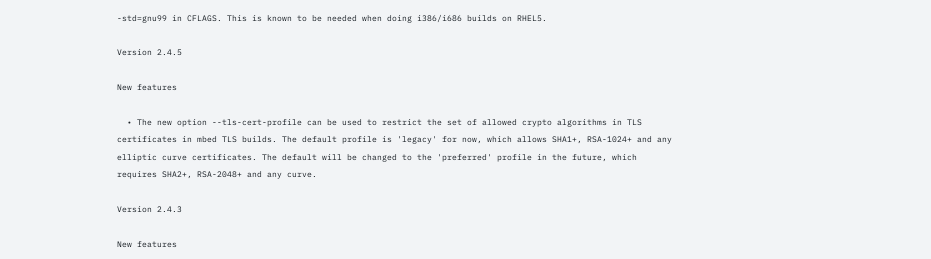-std=gnu99 in CFLAGS. This is known to be needed when doing i386/i686 builds on RHEL5.

Version 2.4.5

New features

  • The new option --tls-cert-profile can be used to restrict the set of allowed crypto algorithms in TLS certificates in mbed TLS builds. The default profile is 'legacy' for now, which allows SHA1+, RSA-1024+ and any elliptic curve certificates. The default will be changed to the 'preferred' profile in the future, which requires SHA2+, RSA-2048+ and any curve.

Version 2.4.3

New features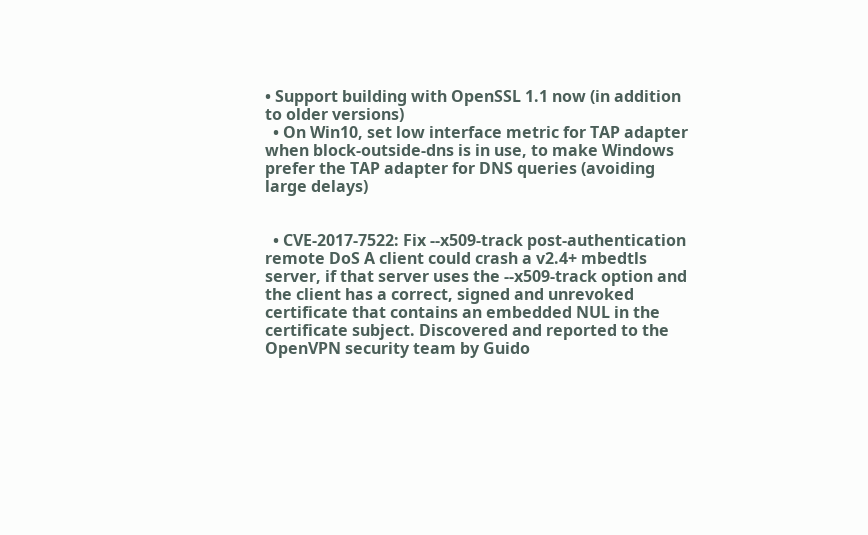• Support building with OpenSSL 1.1 now (in addition to older versions)
  • On Win10, set low interface metric for TAP adapter when block-outside-dns is in use, to make Windows prefer the TAP adapter for DNS queries (avoiding large delays)


  • CVE-2017-7522: Fix --x509-track post-authentication remote DoS A client could crash a v2.4+ mbedtls server, if that server uses the --x509-track option and the client has a correct, signed and unrevoked certificate that contains an embedded NUL in the certificate subject. Discovered and reported to the OpenVPN security team by Guido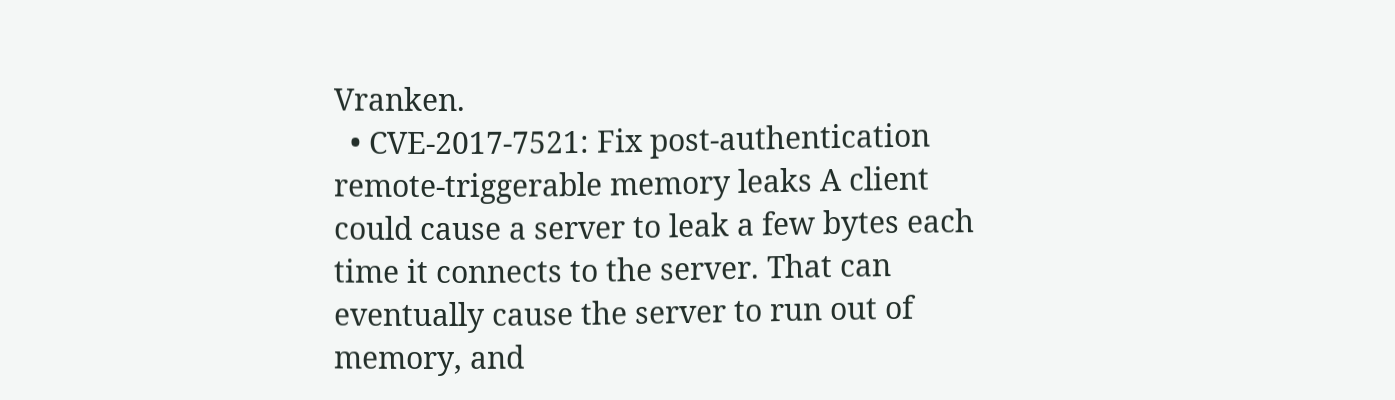Vranken.
  • CVE-2017-7521: Fix post-authentication remote-triggerable memory leaks A client could cause a server to leak a few bytes each time it connects to the server. That can eventually cause the server to run out of memory, and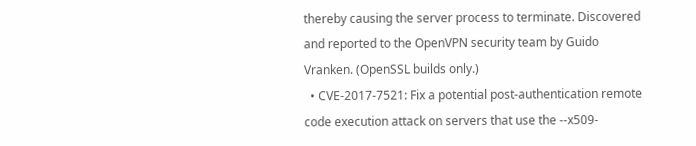thereby causing the server process to terminate. Discovered and reported to the OpenVPN security team by Guido Vranken. (OpenSSL builds only.)
  • CVE-2017-7521: Fix a potential post-authentication remote code execution attack on servers that use the --x509-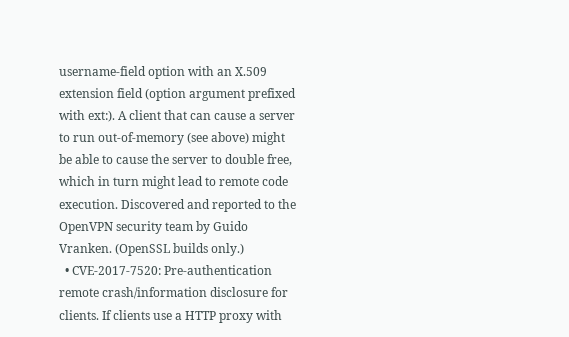username-field option with an X.509 extension field (option argument prefixed with ext:). A client that can cause a server to run out-of-memory (see above) might be able to cause the server to double free, which in turn might lead to remote code execution. Discovered and reported to the OpenVPN security team by Guido Vranken. (OpenSSL builds only.)
  • CVE-2017-7520: Pre-authentication remote crash/information disclosure for clients. If clients use a HTTP proxy with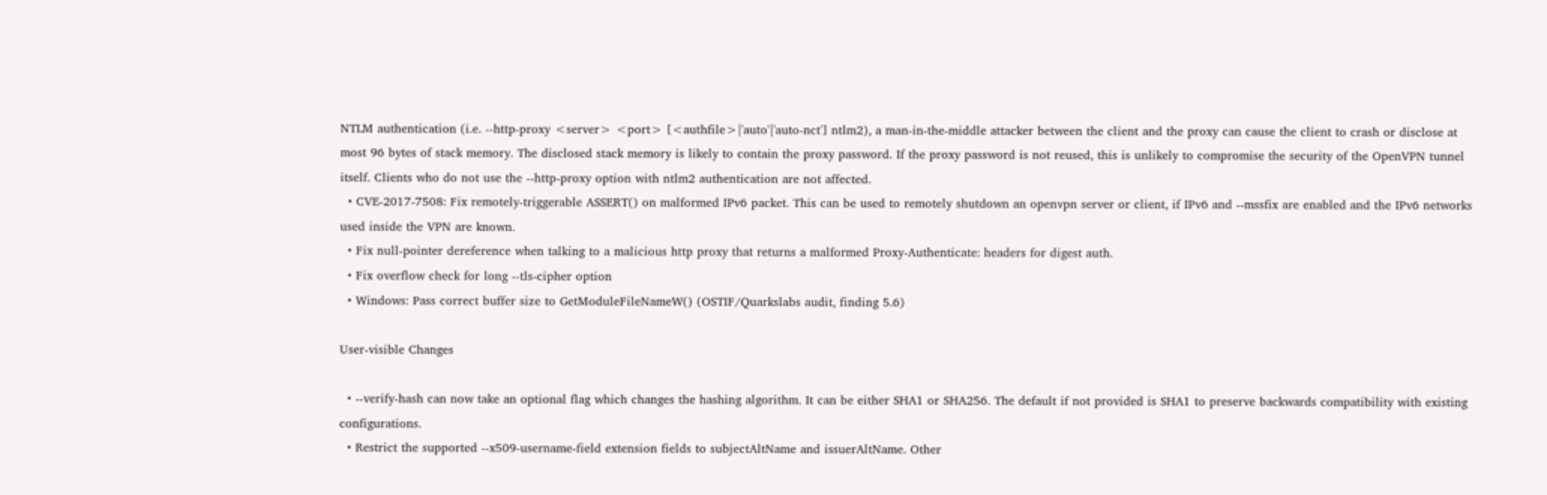NTLM authentication (i.e. --http-proxy <server> <port> [<authfile>|'auto'|'auto-nct'] ntlm2), a man-in-the-middle attacker between the client and the proxy can cause the client to crash or disclose at most 96 bytes of stack memory. The disclosed stack memory is likely to contain the proxy password. If the proxy password is not reused, this is unlikely to compromise the security of the OpenVPN tunnel itself. Clients who do not use the --http-proxy option with ntlm2 authentication are not affected.
  • CVE-2017-7508: Fix remotely-triggerable ASSERT() on malformed IPv6 packet. This can be used to remotely shutdown an openvpn server or client, if IPv6 and --mssfix are enabled and the IPv6 networks used inside the VPN are known.
  • Fix null-pointer dereference when talking to a malicious http proxy that returns a malformed Proxy-Authenticate: headers for digest auth.
  • Fix overflow check for long --tls-cipher option
  • Windows: Pass correct buffer size to GetModuleFileNameW() (OSTIF/Quarkslabs audit, finding 5.6)

User-visible Changes

  • --verify-hash can now take an optional flag which changes the hashing algorithm. It can be either SHA1 or SHA256. The default if not provided is SHA1 to preserve backwards compatibility with existing configurations.
  • Restrict the supported --x509-username-field extension fields to subjectAltName and issuerAltName. Other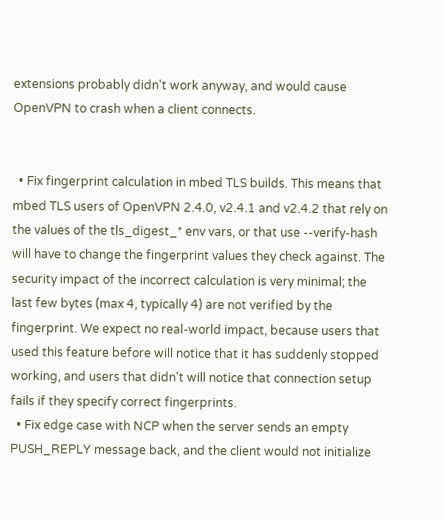extensions probably didn't work anyway, and would cause OpenVPN to crash when a client connects.


  • Fix fingerprint calculation in mbed TLS builds. This means that mbed TLS users of OpenVPN 2.4.0, v2.4.1 and v2.4.2 that rely on the values of the tls_digest_* env vars, or that use --verify-hash will have to change the fingerprint values they check against. The security impact of the incorrect calculation is very minimal; the last few bytes (max 4, typically 4) are not verified by the fingerprint. We expect no real-world impact, because users that used this feature before will notice that it has suddenly stopped working, and users that didn't will notice that connection setup fails if they specify correct fingerprints.
  • Fix edge case with NCP when the server sends an empty PUSH_REPLY message back, and the client would not initialize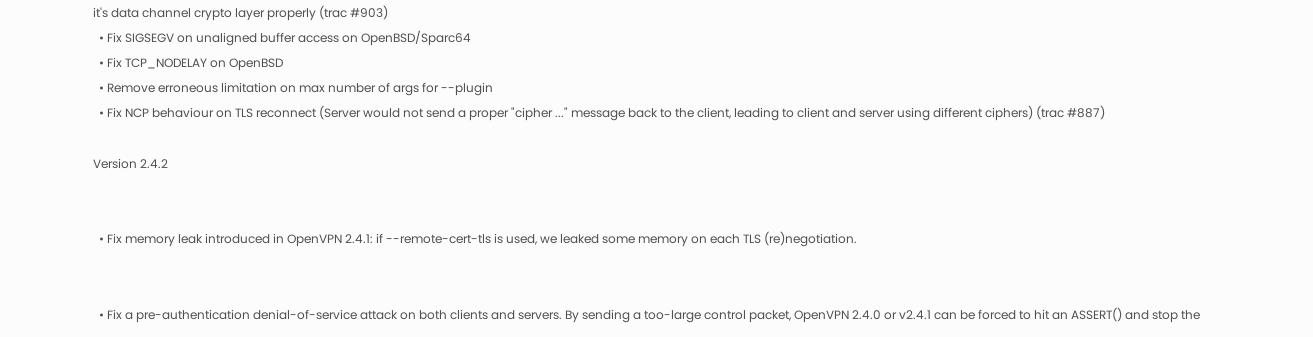it's data channel crypto layer properly (trac #903)
  • Fix SIGSEGV on unaligned buffer access on OpenBSD/Sparc64
  • Fix TCP_NODELAY on OpenBSD
  • Remove erroneous limitation on max number of args for --plugin
  • Fix NCP behaviour on TLS reconnect (Server would not send a proper "cipher ..." message back to the client, leading to client and server using different ciphers) (trac #887)

Version 2.4.2


  • Fix memory leak introduced in OpenVPN 2.4.1: if --remote-cert-tls is used, we leaked some memory on each TLS (re)negotiation.


  • Fix a pre-authentication denial-of-service attack on both clients and servers. By sending a too-large control packet, OpenVPN 2.4.0 or v2.4.1 can be forced to hit an ASSERT() and stop the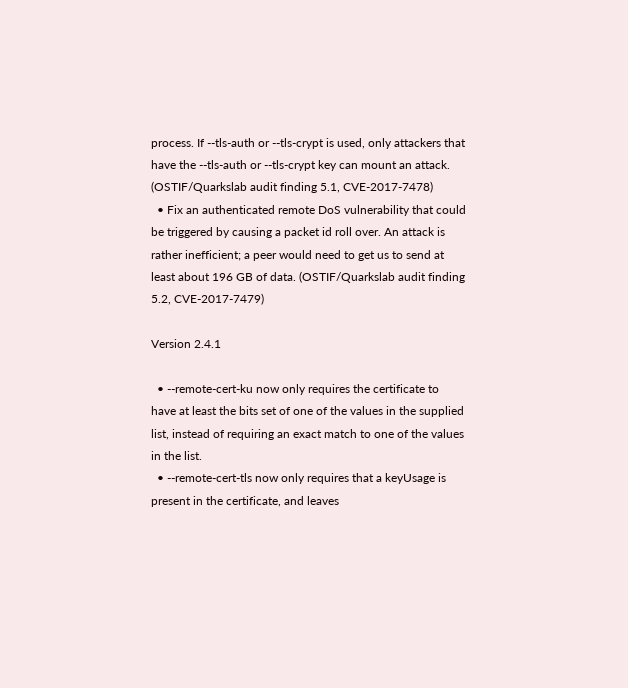process. If --tls-auth or --tls-crypt is used, only attackers that have the --tls-auth or --tls-crypt key can mount an attack. (OSTIF/Quarkslab audit finding 5.1, CVE-2017-7478)
  • Fix an authenticated remote DoS vulnerability that could be triggered by causing a packet id roll over. An attack is rather inefficient; a peer would need to get us to send at least about 196 GB of data. (OSTIF/Quarkslab audit finding 5.2, CVE-2017-7479)

Version 2.4.1

  • --remote-cert-ku now only requires the certificate to have at least the bits set of one of the values in the supplied list, instead of requiring an exact match to one of the values in the list.
  • --remote-cert-tls now only requires that a keyUsage is present in the certificate, and leaves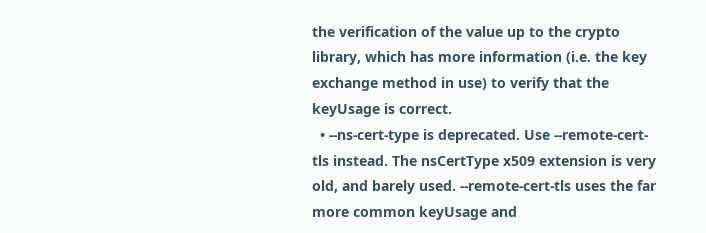the verification of the value up to the crypto library, which has more information (i.e. the key exchange method in use) to verify that the keyUsage is correct.
  • --ns-cert-type is deprecated. Use --remote-cert-tls instead. The nsCertType x509 extension is very old, and barely used. --remote-cert-tls uses the far more common keyUsage and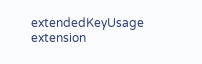extendedKeyUsage extension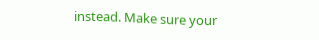instead. Make sure your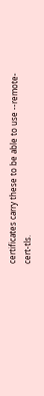certificates carry these to be able to use --remote-cert-tls.